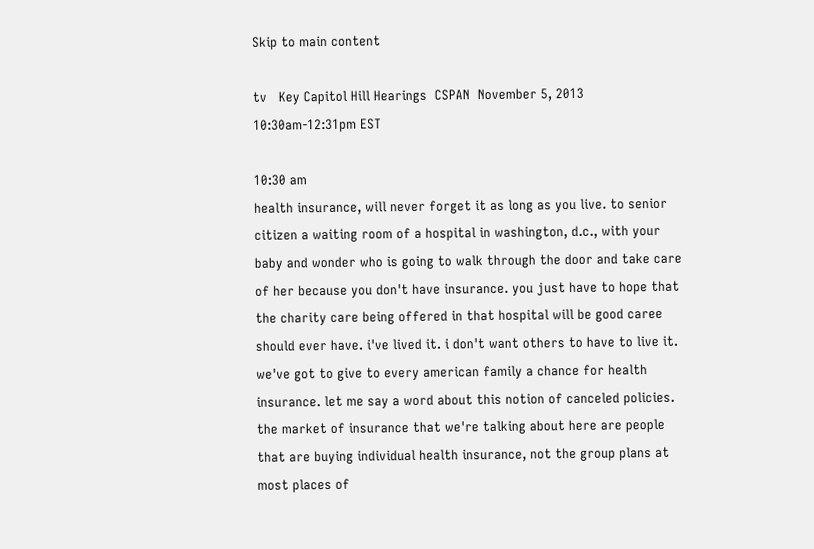Skip to main content

tv   Key Capitol Hill Hearings  CSPAN  November 5, 2013 10:30am-12:31pm EST

10:30 am
health insurance, will never forget it as long as you live. to senior citizen a waiting room of a hospital in washington, d.c., with your baby and wonder who is going to walk through the door and take care of her because you don't have insurance. you just have to hope that the charity care being offered in that hospital will be good caree should ever have. i've lived it. i don't want others to have to live it. we've got to give to every american family a chance for health insurance. let me say a word about this notion of canceled policies. the market of insurance that we're talking about here are people that are buying individual health insurance, not the group plans at most places of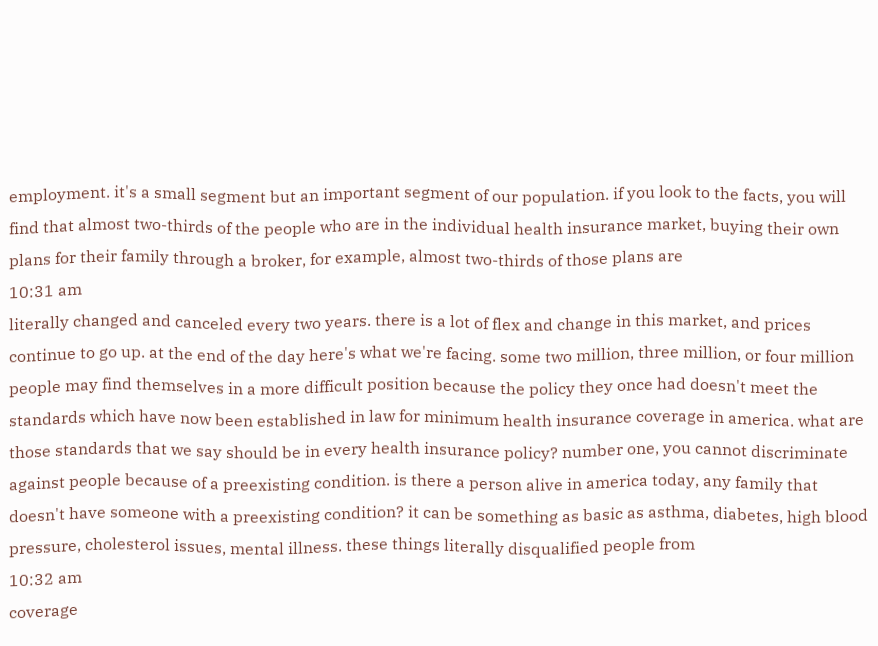employment. it's a small segment but an important segment of our population. if you look to the facts, you will find that almost two-thirds of the people who are in the individual health insurance market, buying their own plans for their family through a broker, for example, almost two-thirds of those plans are
10:31 am
literally changed and canceled every two years. there is a lot of flex and change in this market, and prices continue to go up. at the end of the day here's what we're facing. some two million, three million, or four million people may find themselves in a more difficult position because the policy they once had doesn't meet the standards which have now been established in law for minimum health insurance coverage in america. what are those standards that we say should be in every health insurance policy? number one, you cannot discriminate against people because of a preexisting condition. is there a person alive in america today, any family that doesn't have someone with a preexisting condition? it can be something as basic as asthma, diabetes, high blood pressure, cholesterol issues, mental illness. these things literally disqualified people from
10:32 am
coverage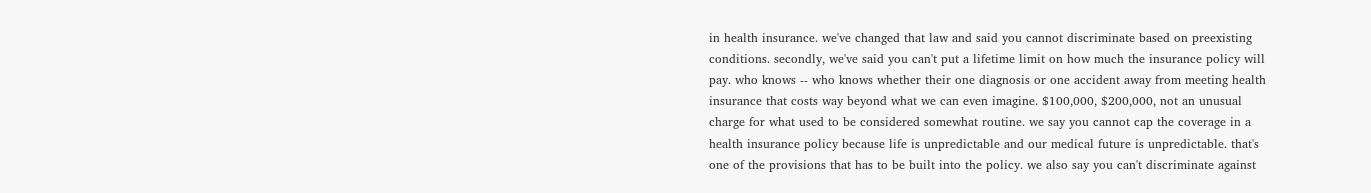in health insurance. we've changed that law and said you cannot discriminate based on preexisting conditions. secondly, we've said you can't put a lifetime limit on how much the insurance policy will pay. who knows -- who knows whether their one diagnosis or one accident away from meeting health insurance that costs way beyond what we can even imagine. $100,000, $200,000, not an unusual charge for what used to be considered somewhat routine. we say you cannot cap the coverage in a health insurance policy because life is unpredictable and our medical future is unpredictable. that's one of the provisions that has to be built into the policy. we also say you can't discriminate against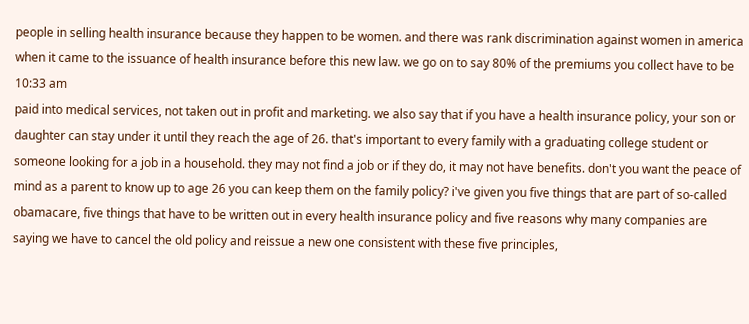people in selling health insurance because they happen to be women. and there was rank discrimination against women in america when it came to the issuance of health insurance before this new law. we go on to say 80% of the premiums you collect have to be
10:33 am
paid into medical services, not taken out in profit and marketing. we also say that if you have a health insurance policy, your son or daughter can stay under it until they reach the age of 26. that's important to every family with a graduating college student or someone looking for a job in a household. they may not find a job or if they do, it may not have benefits. don't you want the peace of mind as a parent to know up to age 26 you can keep them on the family policy? i've given you five things that are part of so-called obamacare, five things that have to be written out in every health insurance policy and five reasons why many companies are saying we have to cancel the old policy and reissue a new one consistent with these five principles,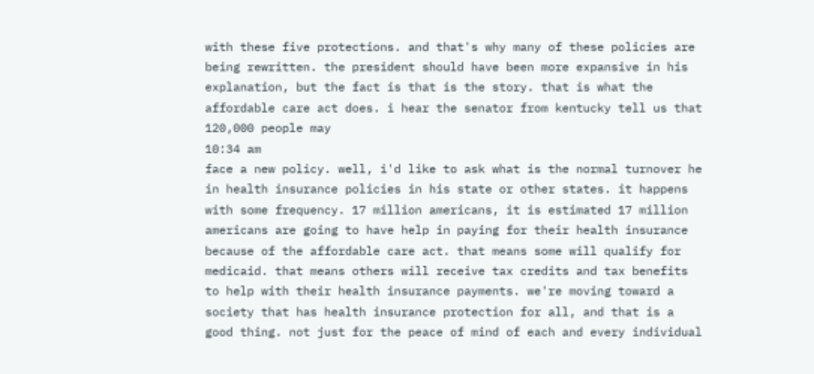with these five protections. and that's why many of these policies are being rewritten. the president should have been more expansive in his explanation, but the fact is that is the story. that is what the affordable care act does. i hear the senator from kentucky tell us that 120,000 people may
10:34 am
face a new policy. well, i'd like to ask what is the normal turnover he in health insurance policies in his state or other states. it happens with some frequency. 17 million americans, it is estimated 17 million americans are going to have help in paying for their health insurance because of the affordable care act. that means some will qualify for medicaid. that means others will receive tax credits and tax benefits to help with their health insurance payments. we're moving toward a society that has health insurance protection for all, and that is a good thing. not just for the peace of mind of each and every individual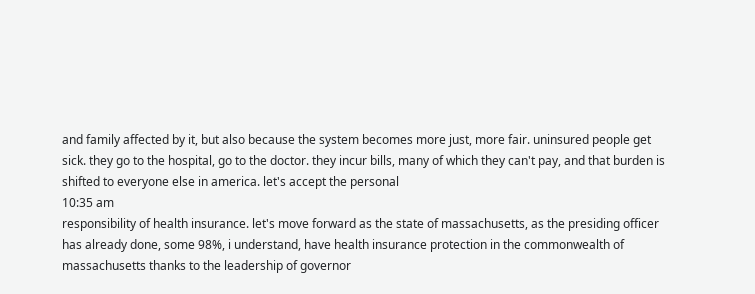and family affected by it, but also because the system becomes more just, more fair. uninsured people get sick. they go to the hospital, go to the doctor. they incur bills, many of which they can't pay, and that burden is shifted to everyone else in america. let's accept the personal
10:35 am
responsibility of health insurance. let's move forward as the state of massachusetts, as the presiding officer has already done, some 98%, i understand, have health insurance protection in the commonwealth of massachusetts thanks to the leadership of governor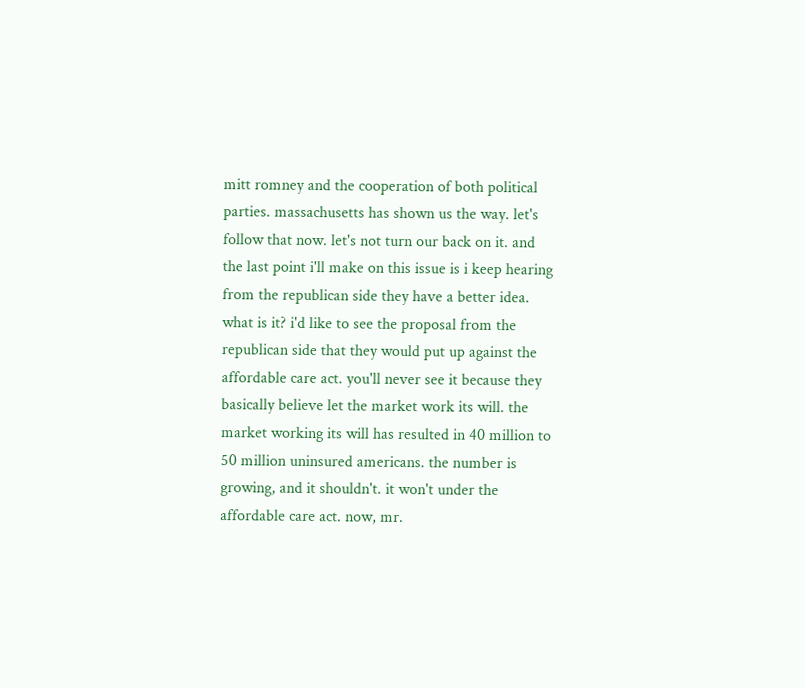mitt romney and the cooperation of both political parties. massachusetts has shown us the way. let's follow that now. let's not turn our back on it. and the last point i'll make on this issue is i keep hearing from the republican side they have a better idea. what is it? i'd like to see the proposal from the republican side that they would put up against the affordable care act. you'll never see it because they basically believe let the market work its will. the market working its will has resulted in 40 million to 50 million uninsured americans. the number is growing, and it shouldn't. it won't under the affordable care act. now, mr.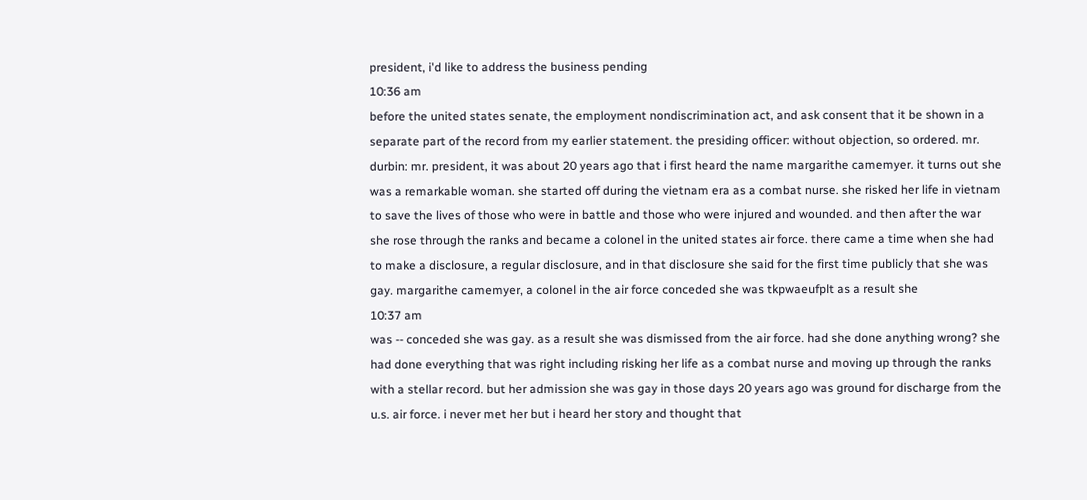president, i'd like to address the business pending
10:36 am
before the united states senate, the employment nondiscrimination act, and ask consent that it be shown in a separate part of the record from my earlier statement. the presiding officer: without objection, so ordered. mr. durbin: mr. president, it was about 20 years ago that i first heard the name margarithe camemyer. it turns out she was a remarkable woman. she started off during the vietnam era as a combat nurse. she risked her life in vietnam to save the lives of those who were in battle and those who were injured and wounded. and then after the war she rose through the ranks and became a colonel in the united states air force. there came a time when she had to make a disclosure, a regular disclosure, and in that disclosure she said for the first time publicly that she was gay. margarithe camemyer, a colonel in the air force conceded she was tkpwaeufplt as a result she
10:37 am
was -- conceded she was gay. as a result she was dismissed from the air force. had she done anything wrong? she had done everything that was right including risking her life as a combat nurse and moving up through the ranks with a stellar record. but her admission she was gay in those days 20 years ago was ground for discharge from the u.s. air force. i never met her but i heard her story and thought that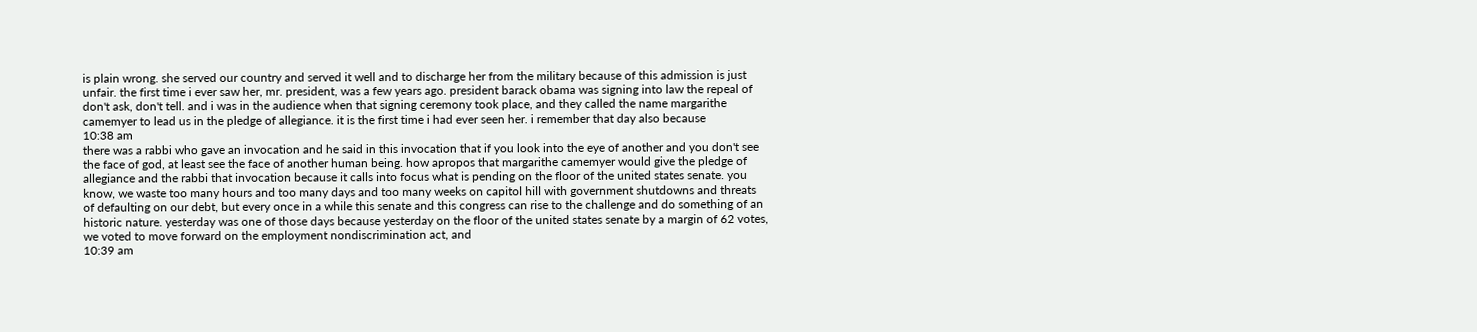is plain wrong. she served our country and served it well and to discharge her from the military because of this admission is just unfair. the first time i ever saw her, mr. president, was a few years ago. president barack obama was signing into law the repeal of don't ask, don't tell. and i was in the audience when that signing ceremony took place, and they called the name margarithe camemyer to lead us in the pledge of allegiance. it is the first time i had ever seen her. i remember that day also because
10:38 am
there was a rabbi who gave an invocation and he said in this invocation that if you look into the eye of another and you don't see the face of god, at least see the face of another human being. how apropos that margarithe camemyer would give the pledge of allegiance and the rabbi that invocation because it calls into focus what is pending on the floor of the united states senate. you know, we waste too many hours and too many days and too many weeks on capitol hill with government shutdowns and threats of defaulting on our debt, but every once in a while this senate and this congress can rise to the challenge and do something of an historic nature. yesterday was one of those days because yesterday on the floor of the united states senate by a margin of 62 votes, we voted to move forward on the employment nondiscrimination act, and
10:39 am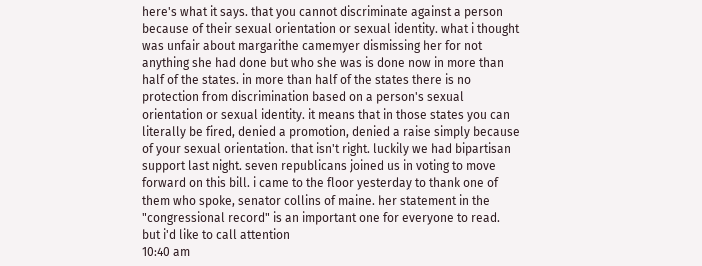here's what it says. that you cannot discriminate against a person because of their sexual orientation or sexual identity. what i thought was unfair about margarithe camemyer dismissing her for not anything she had done but who she was is done now in more than half of the states. in more than half of the states there is no protection from discrimination based on a person's sexual orientation or sexual identity. it means that in those states you can literally be fired, denied a promotion, denied a raise simply because of your sexual orientation. that isn't right. luckily we had bipartisan support last night. seven republicans joined us in voting to move forward on this bill. i came to the floor yesterday to thank one of them who spoke, senator collins of maine. her statement in the "congressional record" is an important one for everyone to read. but i'd like to call attention
10:40 am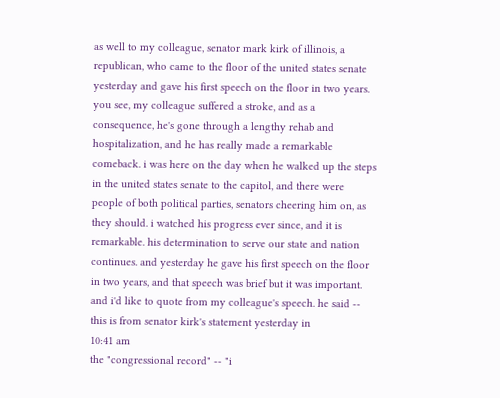as well to my colleague, senator mark kirk of illinois, a republican, who came to the floor of the united states senate yesterday and gave his first speech on the floor in two years. you see, my colleague suffered a stroke, and as a consequence, he's gone through a lengthy rehab and hospitalization, and he has really made a remarkable comeback. i was here on the day when he walked up the steps in the united states senate to the capitol, and there were people of both political parties, senators cheering him on, as they should. i watched his progress ever since, and it is remarkable. his determination to serve our state and nation continues. and yesterday he gave his first speech on the floor in two years, and that speech was brief but it was important. and i'd like to quote from my colleague's speech. he said -- this is from senator kirk's statement yesterday in
10:41 am
the "congressional record" -- "i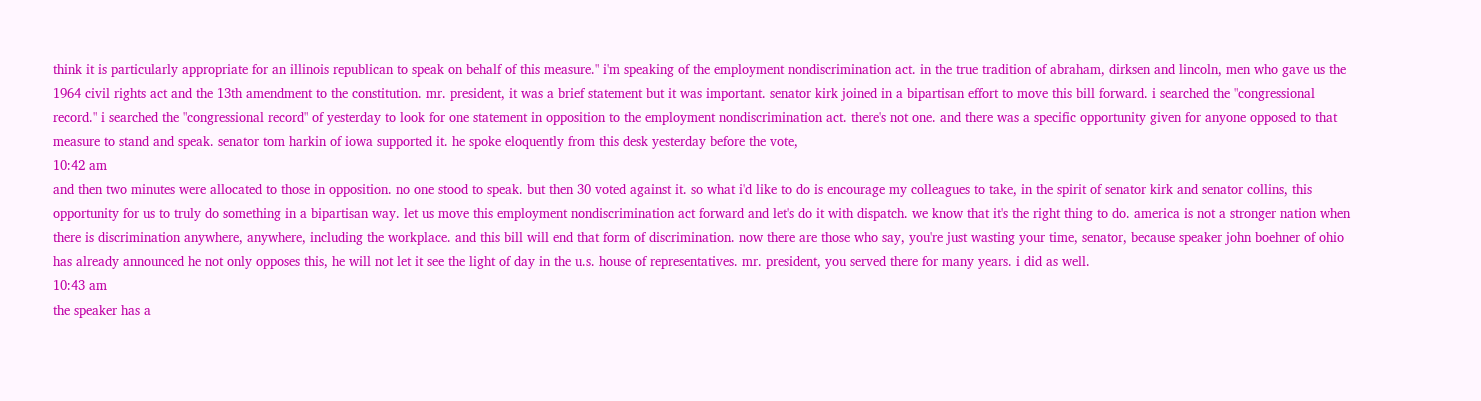think it is particularly appropriate for an illinois republican to speak on behalf of this measure." i'm speaking of the employment nondiscrimination act. in the true tradition of abraham, dirksen and lincoln, men who gave us the 1964 civil rights act and the 13th amendment to the constitution. mr. president, it was a brief statement but it was important. senator kirk joined in a bipartisan effort to move this bill forward. i searched the "congressional record." i searched the "congressional record" of yesterday to look for one statement in opposition to the employment nondiscrimination act. there's not one. and there was a specific opportunity given for anyone opposed to that measure to stand and speak. senator tom harkin of iowa supported it. he spoke eloquently from this desk yesterday before the vote,
10:42 am
and then two minutes were allocated to those in opposition. no one stood to speak. but then 30 voted against it. so what i'd like to do is encourage my colleagues to take, in the spirit of senator kirk and senator collins, this opportunity for us to truly do something in a bipartisan way. let us move this employment nondiscrimination act forward and let's do it with dispatch. we know that it's the right thing to do. america is not a stronger nation when there is discrimination anywhere, anywhere, including the workplace. and this bill will end that form of discrimination. now there are those who say, you're just wasting your time, senator, because speaker john boehner of ohio has already announced he not only opposes this, he will not let it see the light of day in the u.s. house of representatives. mr. president, you served there for many years. i did as well.
10:43 am
the speaker has a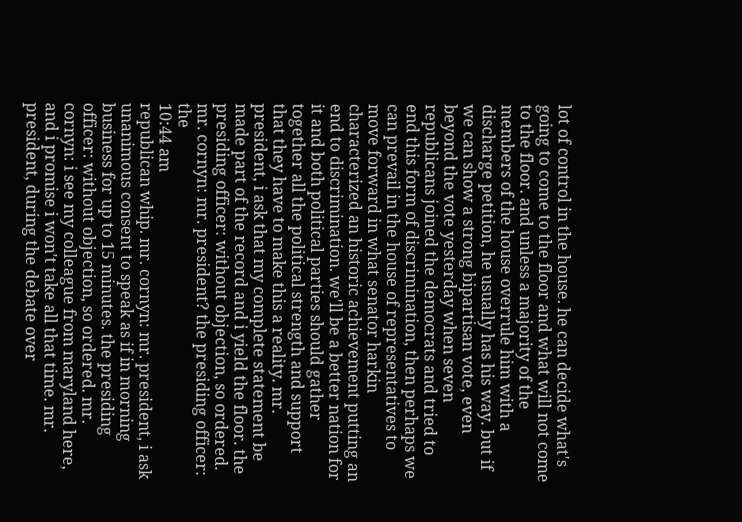lot of control in the house. he can decide what's going to come to the floor and what will not come to the floor. and unless a majority of the members of the house overrule him with a discharge petition, he usually has his way. but if we can show a strong bipartisan vote, even beyond the vote yesterday when seven republicans joined the democrats and tried to end this form of discrimination, then perhaps we can prevail in the house of representatives to move forward in what senator harkin characterized an historic achievement putting an end to discrimination. we'll be a better nation for it and both political parties should gather together all the political strength and support that they have to make this a reality. mr. president, i ask that my complete statement be made part of the record and i yield the floor. the presiding officer: without objection, so ordered. mr. cornyn: mr. president? the presiding officer: the
10:44 am
republican whip. mr. cornyn: mr. president, i ask unanimous consent to speak as if in morning business for up to 15 minutes. the presiding officer: without objection, so ordered. mr. cornyn: i see my colleague from maryland here, and i promise i won't take all that time. mr. president, during the debate over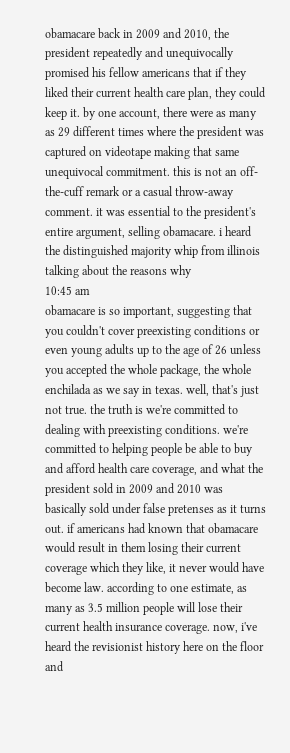obamacare back in 2009 and 2010, the president repeatedly and unequivocally promised his fellow americans that if they liked their current health care plan, they could keep it. by one account, there were as many as 29 different times where the president was captured on videotape making that same unequivocal commitment. this is not an off-the-cuff remark or a casual throw-away comment. it was essential to the president's entire argument, selling obamacare. i heard the distinguished majority whip from illinois talking about the reasons why
10:45 am
obamacare is so important, suggesting that you couldn't cover preexisting conditions or even young adults up to the age of 26 unless you accepted the whole package, the whole enchilada as we say in texas. well, that's just not true. the truth is we're committed to dealing with preexisting conditions. we're committed to helping people be able to buy and afford health care coverage, and what the president sold in 2009 and 2010 was basically sold under false pretenses as it turns out. if americans had known that obamacare would result in them losing their current coverage which they like, it never would have become law. according to one estimate, as many as 3.5 million people will lose their current health insurance coverage. now, i've heard the revisionist history here on the floor and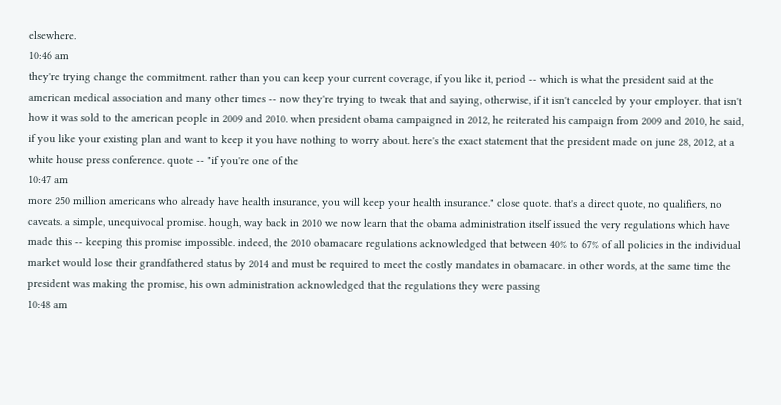elsewhere.
10:46 am
they're trying change the commitment. rather than you can keep your current coverage, if you like it, period -- which is what the president said at the american medical association and many other times -- now they're trying to tweak that and saying, otherwise, if it isn't canceled by your employer. that isn't how it was sold to the american people in 2009 and 2010. when president obama campaigned in 2012, he reiterated his campaign from 2009 and 2010, he said, if you like your existing plan and want to keep it you have nothing to worry about. here's the exact statement that the president made on june 28, 2012, at a white house press conference. quote -- "if you're one of the
10:47 am
more 250 million americans who already have health insurance, you will keep your health insurance." close quote. that's a direct quote, no qualifiers, no caveats. a simple, unequivocal promise. hough, way back in 2010 we now learn that the obama administration itself issued the very regulations which have made this -- keeping this promise impossible. indeed, the 2010 obamacare regulations acknowledged that between 40% to 67% of all policies in the individual market would lose their grandfathered status by 2014 and must be required to meet the costly mandates in obamacare. in other words, at the same time the president was making the promise, his own administration acknowledged that the regulations they were passing
10:48 am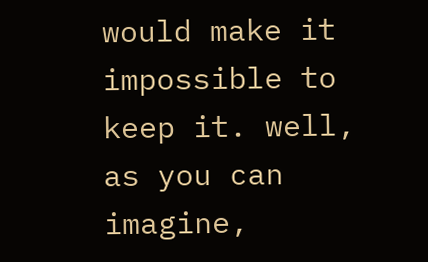would make it impossible to keep it. well, as you can imagine,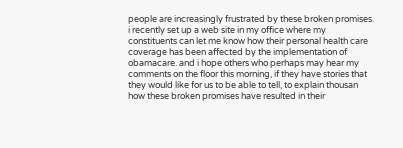people are increasingly frustrated by these broken promises. i recently set up a web site in my office where my constituents can let me know how their personal health care coverage has been affected by the implementation of obamacare. and i hope others who perhaps may hear my comments on the floor this morning, if they have stories that they would like for us to be able to tell, to explain thousan how these broken promises have resulted in their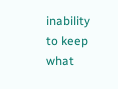inability to keep what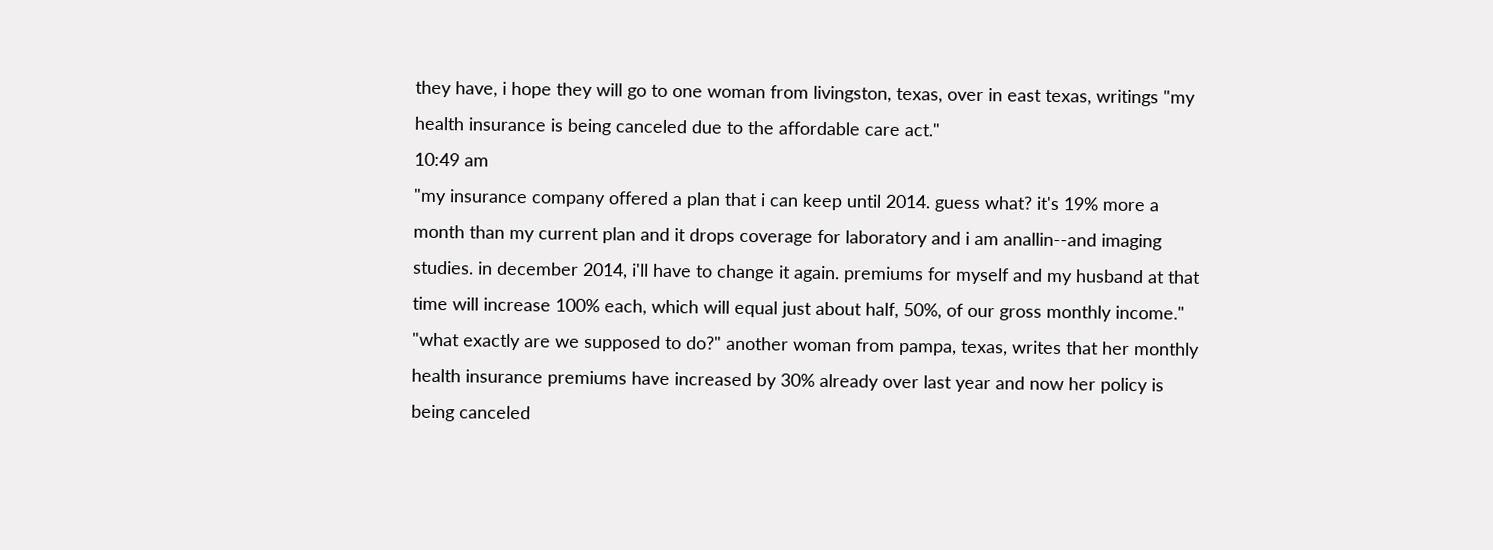they have, i hope they will go to one woman from livingston, texas, over in east texas, writings "my health insurance is being canceled due to the affordable care act."
10:49 am
"my insurance company offered a plan that i can keep until 2014. guess what? it's 19% more a month than my current plan and it drops coverage for laboratory and i am anallin--and imaging studies. in december 2014, i'll have to change it again. premiums for myself and my husband at that time will increase 100% each, which will equal just about half, 50%, of our gross monthly income." "what exactly are we supposed to do?" another woman from pampa, texas, writes that her monthly health insurance premiums have increased by 30% already over last year and now her policy is being canceled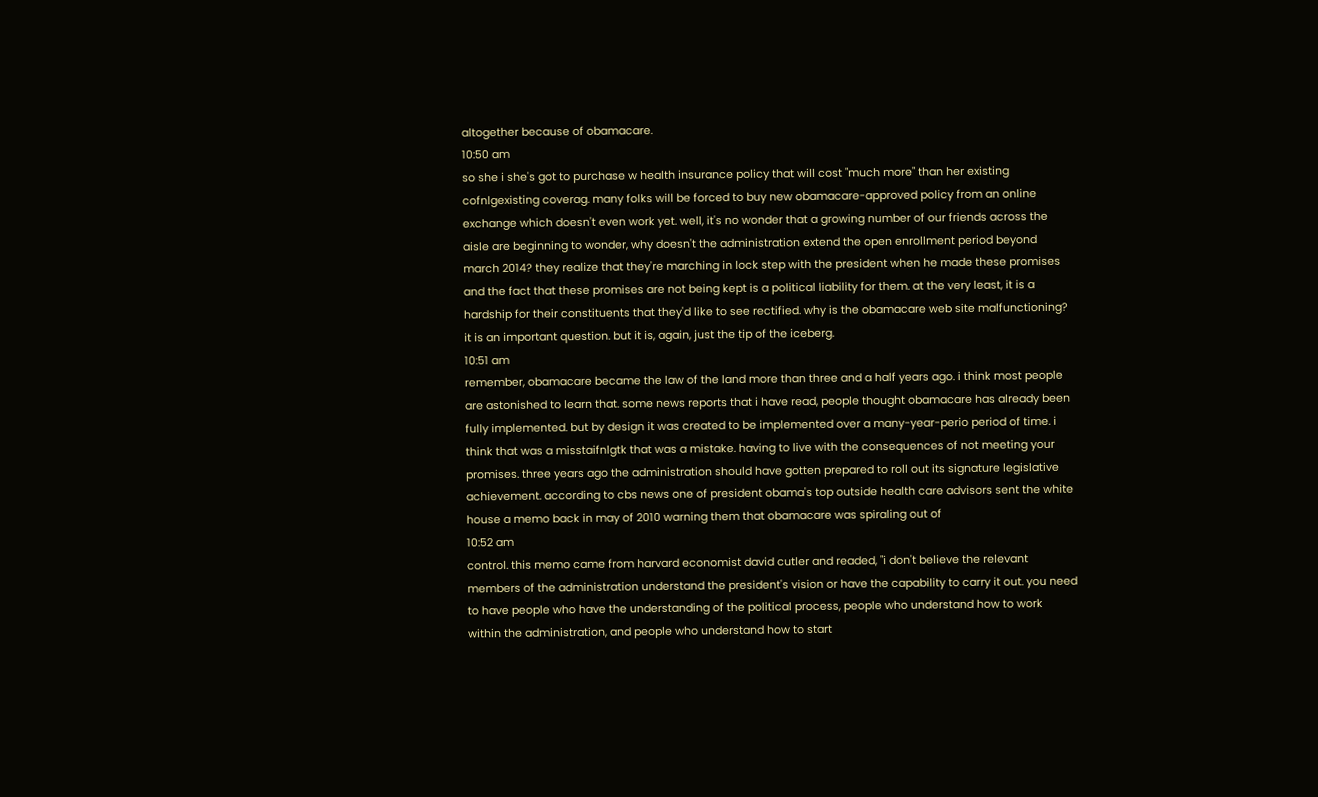altogether because of obamacare.
10:50 am
so she i she's got to purchase w health insurance policy that will cost "much more" than her existing cofnlgexisting coverag. many folks will be forced to buy new obamacare-approved policy from an online exchange which doesn't even work yet. well, it's no wonder that a growing number of our friends across the aisle are beginning to wonder, why doesn't the administration extend the open enrollment period beyond march 2014? they realize that they're marching in lock step with the president when he made these promises and the fact that these promises are not being kept is a political liability for them. at the very least, it is a hardship for their constituents that they'd like to see rectified. why is the obamacare web site malfunctioning? it is an important question. but it is, again, just the tip of the iceberg.
10:51 am
remember, obamacare became the law of the land more than three and a half years ago. i think most people are astonished to learn that. some news reports that i have read, people thought obamacare has already been fully implemented. but by design it was created to be implemented over a many-year-perio period of time. i think that was a misstaifnlgtk that was a mistake. having to live with the consequences of not meeting your promises. three years ago the administration should have gotten prepared to roll out its signature legislative achievement. according to cbs news one of president obama's top outside health care advisors sent the white house a memo back in may of 2010 warning them that obamacare was spiraling out of
10:52 am
control. this memo came from harvard economist david cutler and readed, "i don't believe the relevant members of the administration understand the president's vision or have the capability to carry it out. you need to have people who have the understanding of the political process, people who understand how to work within the administration, and people who understand how to start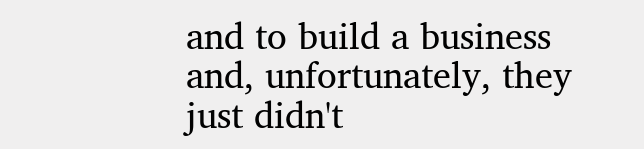and to build a business and, unfortunately, they just didn't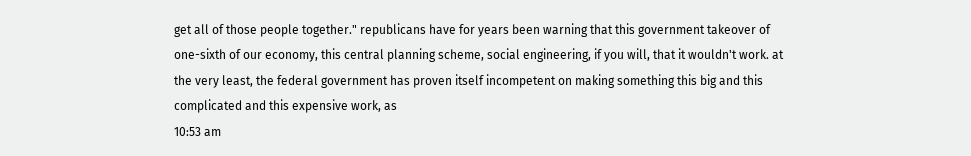get all of those people together." republicans have for years been warning that this government takeover of one-sixth of our economy, this central planning scheme, social engineering, if you will, that it wouldn't work. at the very least, the federal government has proven itself incompetent on making something this big and this complicated and this expensive work, as
10:53 am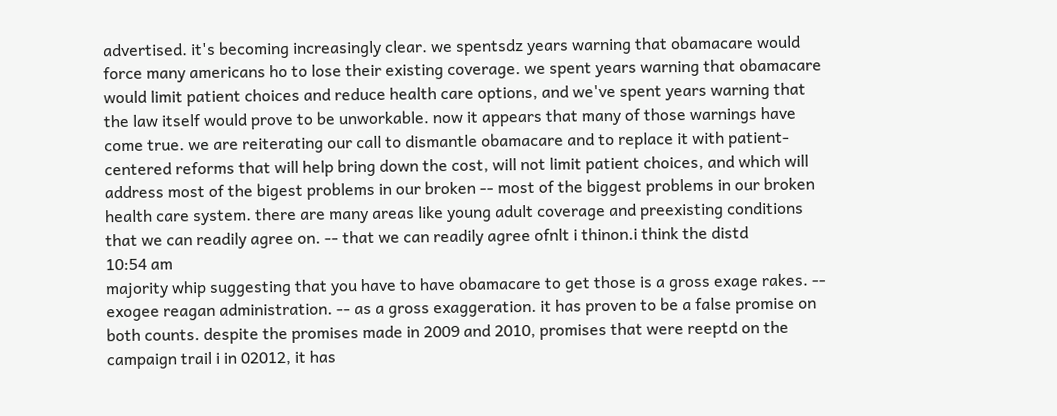advertised. it's becoming increasingly clear. we spentsdz years warning that obamacare would force many americans ho to lose their existing coverage. we spent years warning that obamacare would limit patient choices and reduce health care options, and we've spent years warning that the law itself would prove to be unworkable. now it appears that many of those warnings have come true. we are reiterating our call to dismantle obamacare and to replace it with patient-centered reforms that will help bring down the cost, will not limit patient choices, and which will address most of the bigest problems in our broken -- most of the biggest problems in our broken health care system. there are many areas like young adult coverage and preexisting conditions that we can readily agree on. -- that we can readily agree ofnlt i thinon.i think the distd
10:54 am
majority whip suggesting that you have to have obamacare to get those is a gross exage rakes. -- exogee reagan administration. -- as a gross exaggeration. it has proven to be a false promise on both counts. despite the promises made in 2009 and 2010, promises that were reeptd on the campaign trail i in 02012, it has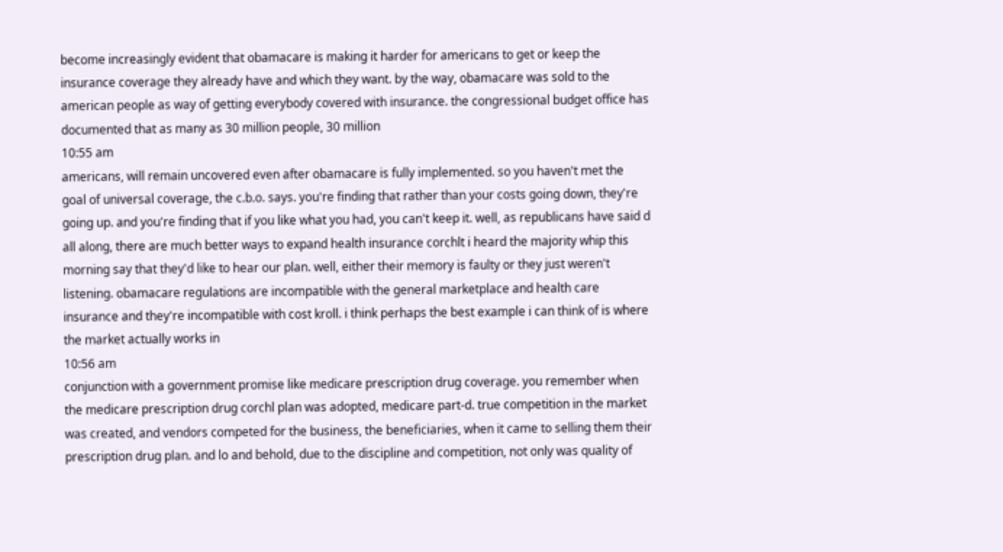become increasingly evident that obamacare is making it harder for americans to get or keep the insurance coverage they already have and which they want. by the way, obamacare was sold to the american people as way of getting everybody covered with insurance. the congressional budget office has documented that as many as 30 million people, 30 million
10:55 am
americans, will remain uncovered even after obamacare is fully implemented. so you haven't met the goal of universal coverage, the c.b.o. says. you're finding that rather than your costs going down, they're going up. and you're finding that if you like what you had, you can't keep it. well, as republicans have said d all along, there are much better ways to expand health insurance corchlt i heard the majority whip this morning say that they'd like to hear our plan. well, either their memory is faulty or they just weren't listening. obamacare regulations are incompatible with the general marketplace and health care insurance and they're incompatible with cost kroll. i think perhaps the best example i can think of is where the market actually works in
10:56 am
conjunction with a government promise like medicare prescription drug coverage. you remember when the medicare prescription drug corchl plan was adopted, medicare part-d. true competition in the market was created, and vendors competed for the business, the beneficiaries, when it came to selling them their prescription drug plan. and lo and behold, due to the discipline and competition, not only was quality of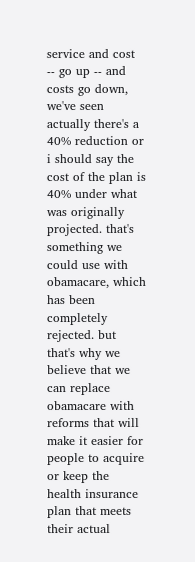service and cost -- go up -- and costs go down, we've seen actually there's a 40% reduction or i should say the cost of the plan is 40% under what was originally projected. that's something we could use with obamacare, which has been completely rejected. but that's why we believe that we can replace obamacare with reforms that will make it easier for people to acquire or keep the health insurance plan that meets their actual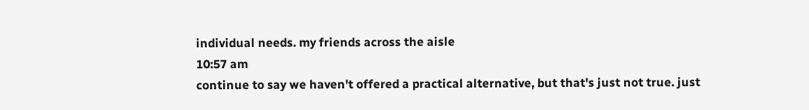individual needs. my friends across the aisle
10:57 am
continue to say we haven't offered a practical alternative, but that's just not true. just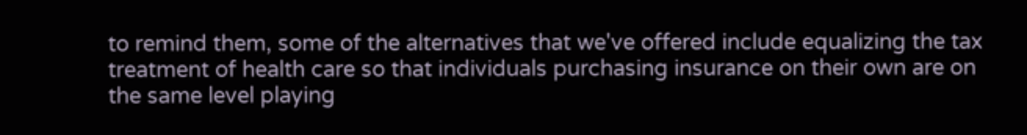to remind them, some of the alternatives that we've offered include equalizing the tax treatment of health care so that individuals purchasing insurance on their own are on the same level playing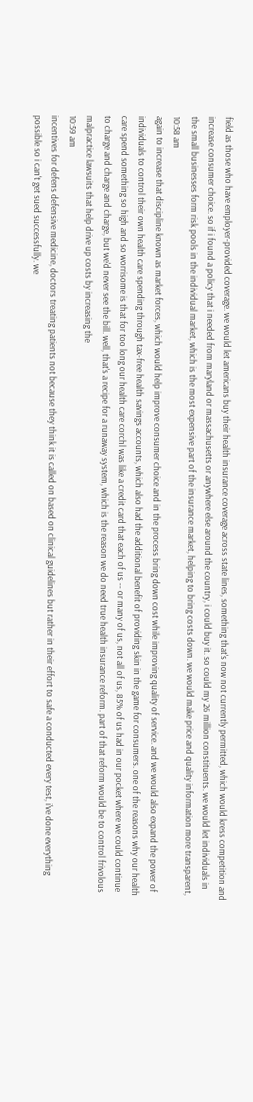field as those who have employer-provided coverage. we would let americans buy their health insurance coverage across state lines, something that's now not currently permitted, which would kress competition and increase consumer choice. so if i found a policy that i needed from maryland or massachusetts or anywhere else around the country, i could buy it. so could my 26 million constituents. we would let individuals in the small businesses form risk pools in the individual market, which is the most expensive part of the insurance market, helping to bring costs down. we would make price and quality information more transparent,
10:58 am
again to increase that discipline known as market forces, which would help improve consumer choice and in the process bring down cost while improving quality of service. and we would also expand the power of individuals to control their own health care spending through tax-free health savings accounts, which also had the additional benefit of providing skin in the game for consumers. one of the reasons why our health care spend something so high and so worrisome is that for too long our health care corchl was like a credit card that each of us -- or many of us, not all of us, 85% of us had in our pocket where we could continue to charge and charge and charge, but we'd never see the bill. well, that's a recipe for a runaway system, which is the reason we do need true health insurance reform. part of that reform would be to control frivolous malpractice lawsuits that help drive up costs by increasing the
10:59 am
incentives for defens defensive medicine, doctors treating patients not because they think it is called on based on clinical guidelines but rather in their effort to safe a conducted every test, i've done everything possible so i can't get sued successfully. we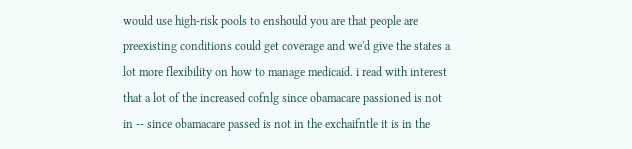would use high-risk pools to enshould you are that people are preexisting conditions could get coverage and we'd give the states a lot more flexibility on how to manage medicaid. i read with interest that a lot of the increased cofnlg since obamacare passioned is not in -- since obamacare passed is not in the exchaifntle it is in the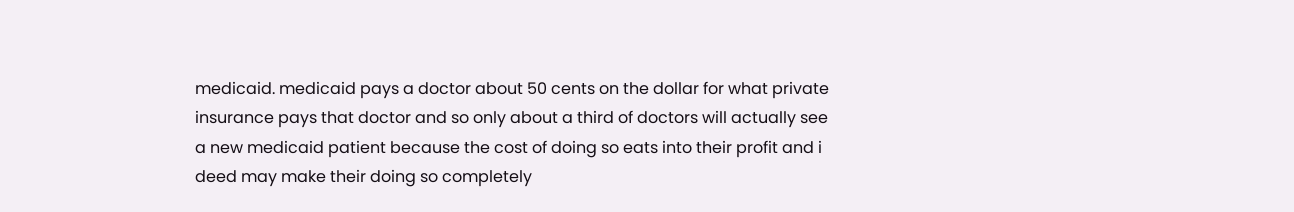medicaid. medicaid pays a doctor about 50 cents on the dollar for what private insurance pays that doctor and so only about a third of doctors will actually see a new medicaid patient because the cost of doing so eats into their profit and i deed may make their doing so completely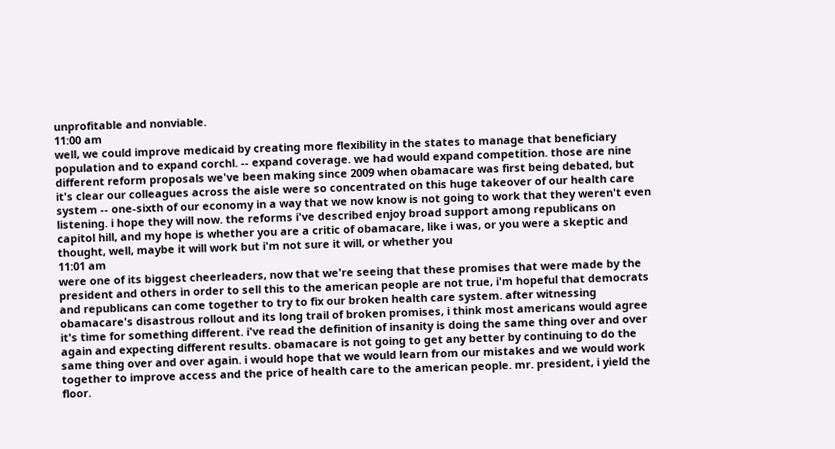unprofitable and nonviable.
11:00 am
well, we could improve medicaid by creating more flexibility in the states to manage that beneficiary population and to expand corchl. -- expand coverage. we had would expand competition. those are nine different reform proposals we've been making since 2009 when obamacare was first being debated, but it's clear our colleagues across the aisle were so concentrated on this huge takeover of our health care system -- one-sixth of our economy in a way that we now know is not going to work that they weren't even listening. i hope they will now. the reforms i've described enjoy broad support among republicans on capitol hill, and my hope is whether you are a critic of obamacare, like i was, or you were a skeptic and thought, well, maybe it will work but i'm not sure it will, or whether you
11:01 am
were one of its biggest cheerleaders, now that we're seeing that these promises that were made by the president and others in order to sell this to the american people are not true, i'm hopeful that democrats and republicans can come together to try to fix our broken health care system. after witnessing obamacare's disastrous rollout and its long trail of broken promises, i think most americans would agree it's time for something different. i've read the definition of insanity is doing the same thing over and over again and expecting different results. obamacare is not going to get any better by continuing to do the same thing over and over again. i would hope that we would learn from our mistakes and we would work together to improve access and the price of health care to the american people. mr. president, i yield the floor.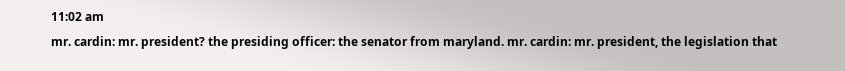11:02 am
mr. cardin: mr. president? the presiding officer: the senator from maryland. mr. cardin: mr. president, the legislation that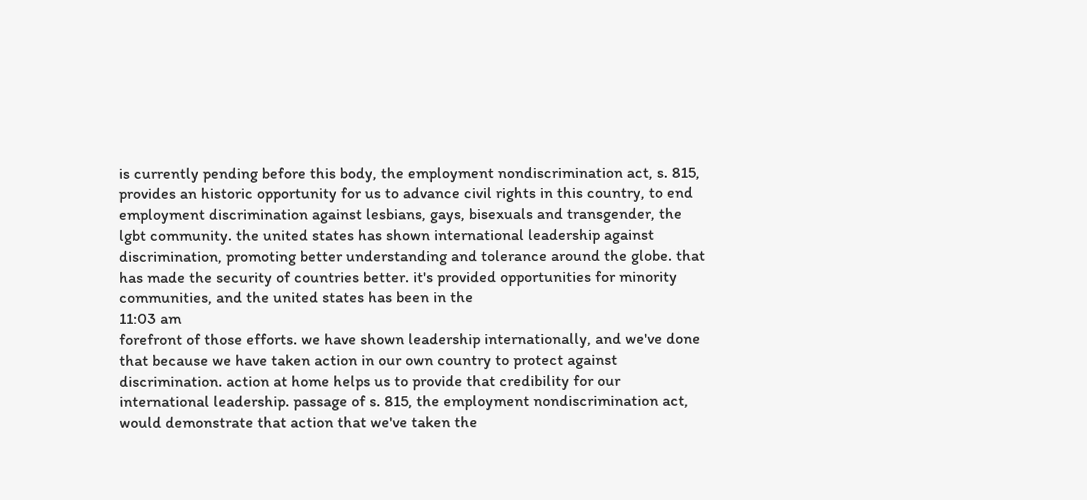is currently pending before this body, the employment nondiscrimination act, s. 815, provides an historic opportunity for us to advance civil rights in this country, to end employment discrimination against lesbians, gays, bisexuals and transgender, the lgbt community. the united states has shown international leadership against discrimination, promoting better understanding and tolerance around the globe. that has made the security of countries better. it's provided opportunities for minority communities, and the united states has been in the
11:03 am
forefront of those efforts. we have shown leadership internationally, and we've done that because we have taken action in our own country to protect against discrimination. action at home helps us to provide that credibility for our international leadership. passage of s. 815, the employment nondiscrimination act, would demonstrate that action that we've taken the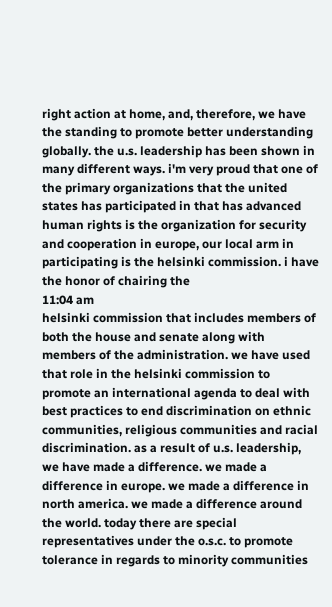right action at home, and, therefore, we have the standing to promote better understanding globally. the u.s. leadership has been shown in many different ways. i'm very proud that one of the primary organizations that the united states has participated in that has advanced human rights is the organization for security and cooperation in europe, our local arm in participating is the helsinki commission. i have the honor of chairing the
11:04 am
helsinki commission that includes members of both the house and senate along with members of the administration. we have used that role in the helsinki commission to promote an international agenda to deal with best practices to end discrimination on ethnic communities, religious communities and racial discrimination. as a result of u.s. leadership, we have made a difference. we made a difference in europe. we made a difference in north america. we made a difference around the world. today there are special representatives under the o.s.c. to promote tolerance in regards to minority communities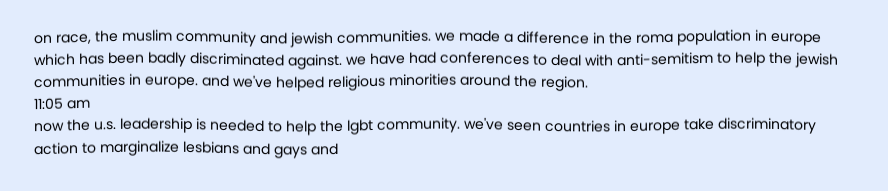on race, the muslim community and jewish communities. we made a difference in the roma population in europe which has been badly discriminated against. we have had conferences to deal with anti-semitism to help the jewish communities in europe. and we've helped religious minorities around the region.
11:05 am
now the u.s. leadership is needed to help the lgbt community. we've seen countries in europe take discriminatory action to marginalize lesbians and gays and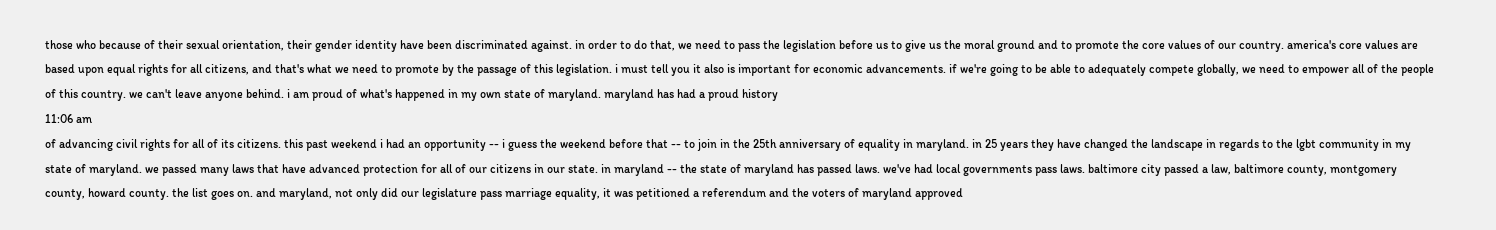those who because of their sexual orientation, their gender identity have been discriminated against. in order to do that, we need to pass the legislation before us to give us the moral ground and to promote the core values of our country. america's core values are based upon equal rights for all citizens, and that's what we need to promote by the passage of this legislation. i must tell you it also is important for economic advancements. if we're going to be able to adequately compete globally, we need to empower all of the people of this country. we can't leave anyone behind. i am proud of what's happened in my own state of maryland. maryland has had a proud history
11:06 am
of advancing civil rights for all of its citizens. this past weekend i had an opportunity -- i guess the weekend before that -- to join in the 25th anniversary of equality in maryland. in 25 years they have changed the landscape in regards to the lgbt community in my state of maryland. we passed many laws that have advanced protection for all of our citizens in our state. in maryland -- the state of maryland has passed laws. we've had local governments pass laws. baltimore city passed a law, baltimore county, montgomery county, howard county. the list goes on. and maryland, not only did our legislature pass marriage equality, it was petitioned a referendum and the voters of maryland approved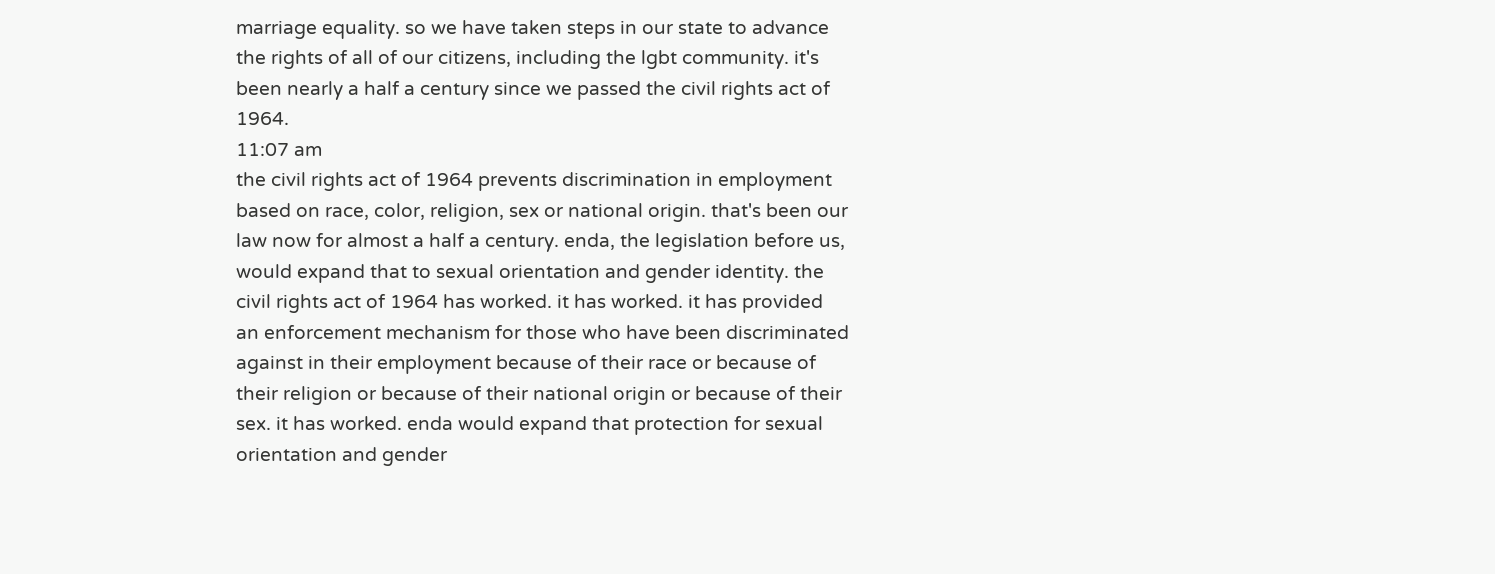marriage equality. so we have taken steps in our state to advance the rights of all of our citizens, including the lgbt community. it's been nearly a half a century since we passed the civil rights act of 1964.
11:07 am
the civil rights act of 1964 prevents discrimination in employment based on race, color, religion, sex or national origin. that's been our law now for almost a half a century. enda, the legislation before us, would expand that to sexual orientation and gender identity. the civil rights act of 1964 has worked. it has worked. it has provided an enforcement mechanism for those who have been discriminated against in their employment because of their race or because of their religion or because of their national origin or because of their sex. it has worked. enda would expand that protection for sexual orientation and gender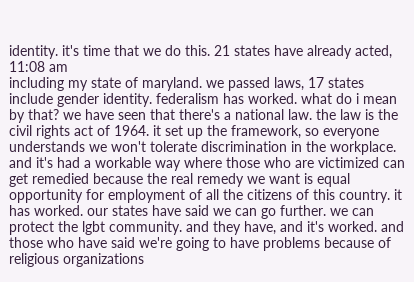identity. it's time that we do this. 21 states have already acted,
11:08 am
including my state of maryland. we passed laws, 17 states include gender identity. federalism has worked. what do i mean by that? we have seen that there's a national law. the law is the civil rights act of 1964. it set up the framework, so everyone understands we won't tolerate discrimination in the workplace. and it's had a workable way where those who are victimized can get remedied because the real remedy we want is equal opportunity for employment of all the citizens of this country. it has worked. our states have said we can go further. we can protect the lgbt community. and they have, and it's worked. and those who have said we're going to have problems because of religious organizations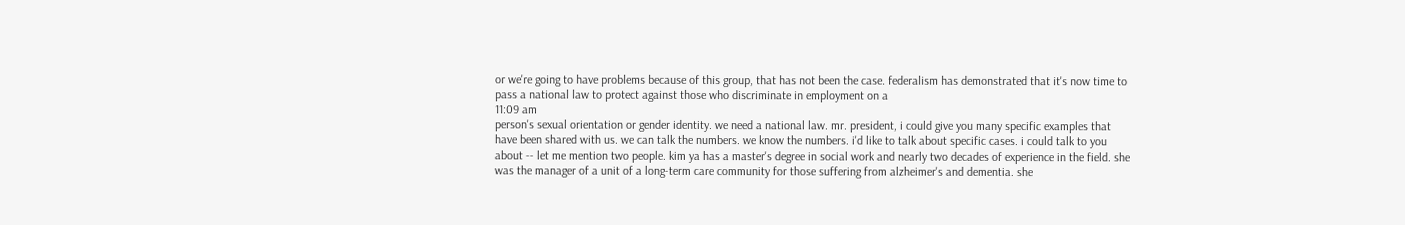or we're going to have problems because of this group, that has not been the case. federalism has demonstrated that it's now time to pass a national law to protect against those who discriminate in employment on a
11:09 am
person's sexual orientation or gender identity. we need a national law. mr. president, i could give you many specific examples that have been shared with us. we can talk the numbers. we know the numbers. i'd like to talk about specific cases. i could talk to you about -- let me mention two people. kim ya has a master's degree in social work and nearly two decades of experience in the field. she was the manager of a unit of a long-term care community for those suffering from alzheimer's and dementia. she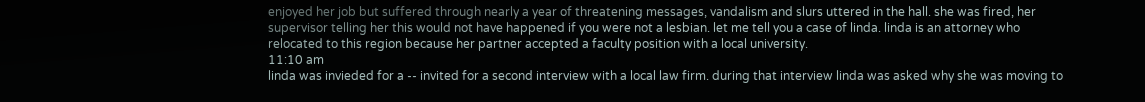enjoyed her job but suffered through nearly a year of threatening messages, vandalism and slurs uttered in the hall. she was fired, her supervisor telling her this would not have happened if you were not a lesbian. let me tell you a case of linda. linda is an attorney who relocated to this region because her partner accepted a faculty position with a local university.
11:10 am
linda was invieded for a -- invited for a second interview with a local law firm. during that interview linda was asked why she was moving to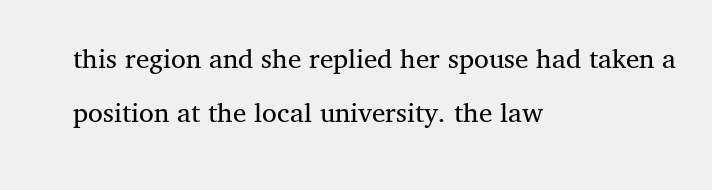this region and she replied her spouse had taken a position at the local university. the law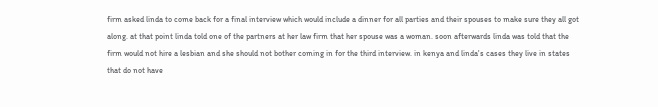firm asked linda to come back for a final interview which would include a dinner for all parties and their spouses to make sure they all got along. at that point linda told one of the partners at her law firm that her spouse was a woman. soon afterwards linda was told that the firm would not hire a lesbian and she should not bother coming in for the third interview. in kenya and linda's cases they live in states that do not have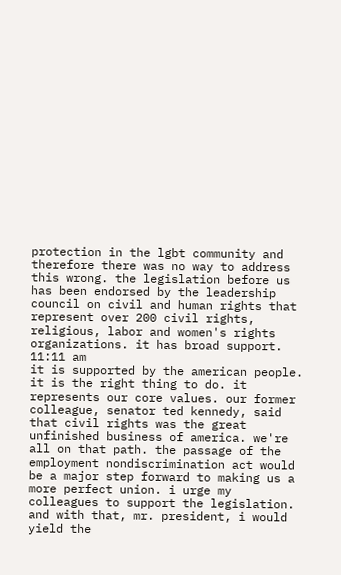protection in the lgbt community and therefore there was no way to address this wrong. the legislation before us has been endorsed by the leadership council on civil and human rights that represent over 200 civil rights, religious, labor and women's rights organizations. it has broad support.
11:11 am
it is supported by the american people. it is the right thing to do. it represents our core values. our former colleague, senator ted kennedy, said that civil rights was the great unfinished business of america. we're all on that path. the passage of the employment nondiscrimination act would be a major step forward to making us a more perfect union. i urge my colleagues to support the legislation. and with that, mr. president, i would yield the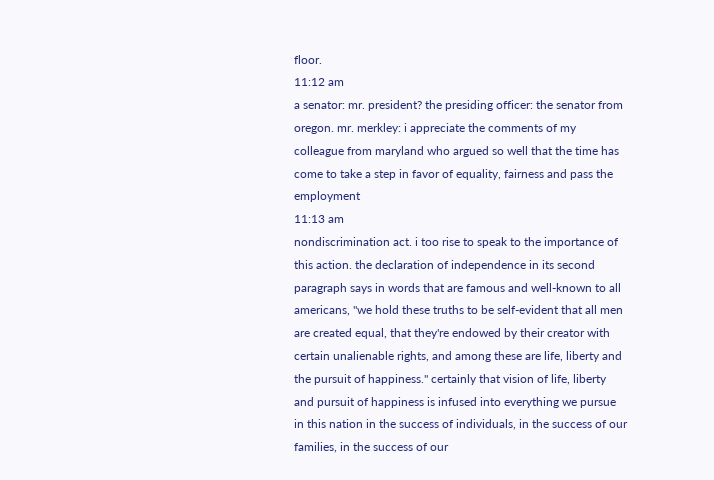floor.
11:12 am
a senator: mr. president? the presiding officer: the senator from oregon. mr. merkley: i appreciate the comments of my colleague from maryland who argued so well that the time has come to take a step in favor of equality, fairness and pass the employment
11:13 am
nondiscrimination act. i too rise to speak to the importance of this action. the declaration of independence in its second paragraph says in words that are famous and well-known to all americans, "we hold these truths to be self-evident that all men are created equal, that they're endowed by their creator with certain unalienable rights, and among these are life, liberty and the pursuit of happiness." certainly that vision of life, liberty and pursuit of happiness is infused into everything we pursue in this nation in the success of individuals, in the success of our families, in the success of our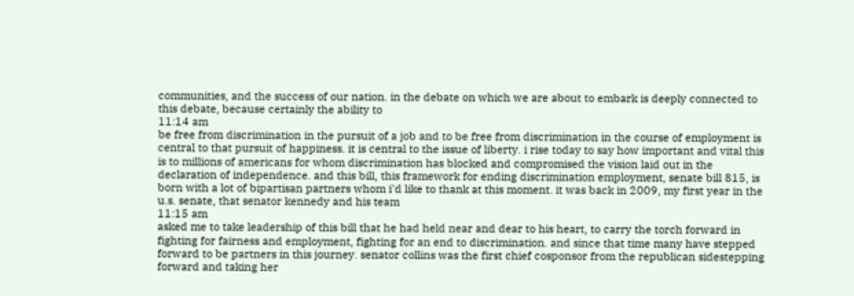communities, and the success of our nation. in the debate on which we are about to embark is deeply connected to this debate, because certainly the ability to
11:14 am
be free from discrimination in the pursuit of a job and to be free from discrimination in the course of employment is central to that pursuit of happiness. it is central to the issue of liberty. i rise today to say how important and vital this is to millions of americans for whom discrimination has blocked and compromised the vision laid out in the declaration of independence. and this bill, this framework for ending discrimination employment, senate bill 815, is born with a lot of bipartisan partners whom i'd like to thank at this moment. it was back in 2009, my first year in the u.s. senate, that senator kennedy and his team
11:15 am
asked me to take leadership of this bill that he had held near and dear to his heart, to carry the torch forward in fighting for fairness and employment, fighting for an end to discrimination. and since that time many have stepped forward to be partners in this journey. senator collins was the first chief cosponsor from the republican sidestepping forward and taking her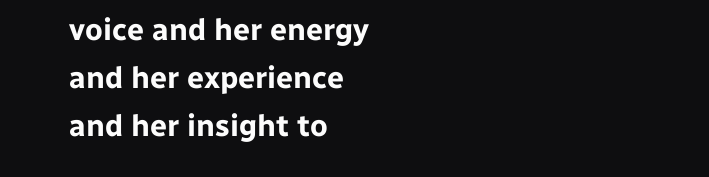voice and her energy and her experience and her insight to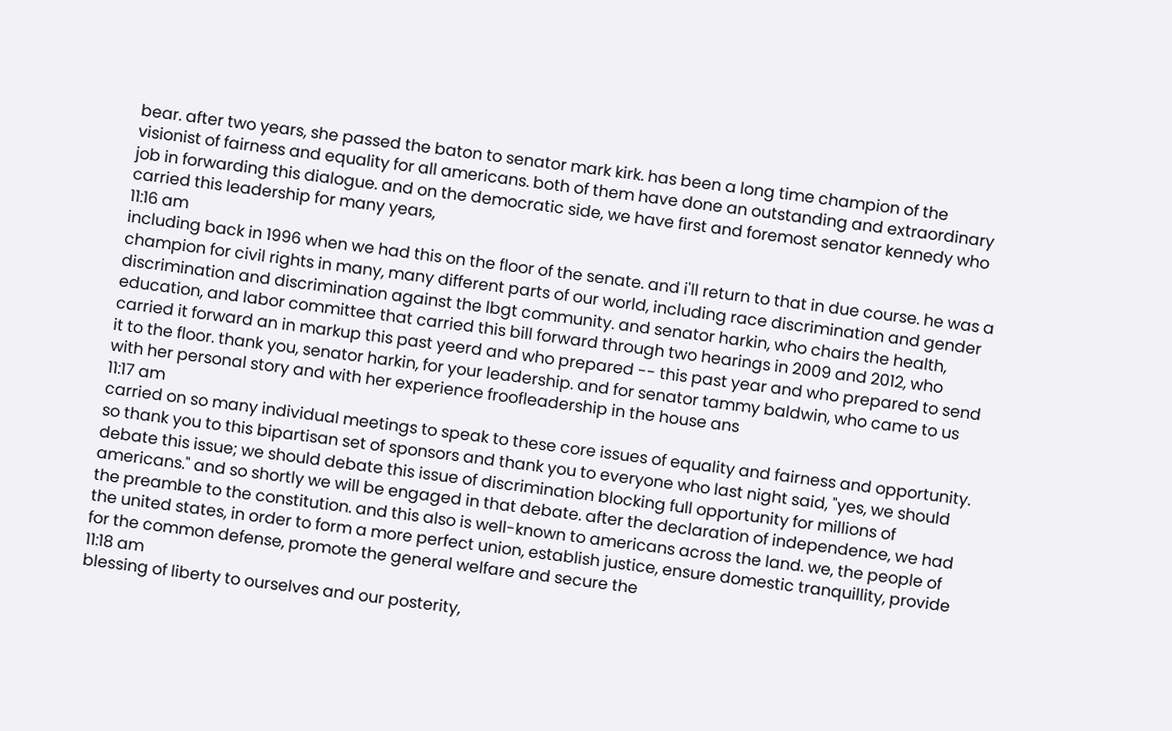bear. after two years, she passed the baton to senator mark kirk. has been a long time champion of the visionist of fairness and equality for all americans. both of them have done an outstanding and extraordinary job in forwarding this dialogue. and on the democratic side, we have first and foremost senator kennedy who carried this leadership for many years,
11:16 am
including back in 1996 when we had this on the floor of the senate. and i'll return to that in due course. he was a champion for civil rights in many, many different parts of our world, including race discrimination and gender discrimination and discrimination against the lbgt community. and senator harkin, who chairs the health, education, and labor committee that carried this bill forward through two hearings in 2009 and 2012, who carried it forward an in markup this past yeerd and who prepared -- this past year and who prepared to send it to the floor. thank you, senator harkin, for your leadership. and for senator tammy baldwin, who came to us with her personal story and with her experience froofleadership in the house ans
11:17 am
carried on so many individual meetings to speak to these core issues of equality and fairness and opportunity. so thank you to this bipartisan set of sponsors and thank you to everyone who last night said, "yes, we should debate this issue; we should debate this issue of discrimination blocking full opportunity for millions of americans." and so shortly we will be engaged in that debate. after the declaration of independence, we had the preamble to the constitution. and this also is well-known to americans across the land. we, the people of the united states, in order to form a more perfect union, establish justice, ensure domestic tranquillity, provide for the common defense, promote the general welfare and secure the
11:18 am
blessing of liberty to ourselves and our posterity,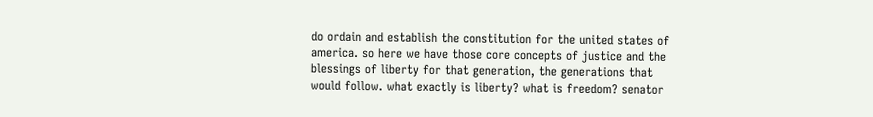do ordain and establish the constitution for the united states of america. so here we have those core concepts of justice and the blessings of liberty for that generation, the generations that would follow. what exactly is liberty? what is freedom? senator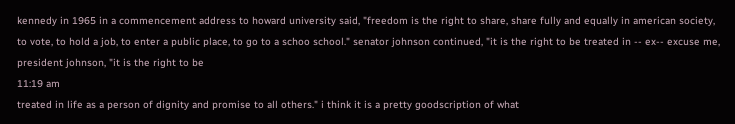kennedy in 1965 in a commencement address to howard university said, "freedom is the right to share, share fully and equally in american society, to vote, to hold a job, to enter a public place, to go to a schoo school." senator johnson continued, "it is the right to be treated in -- ex-- excuse me, president johnson, "it is the right to be
11:19 am
treated in life as a person of dignity and promise to all others." i think it is a pretty goodscription of what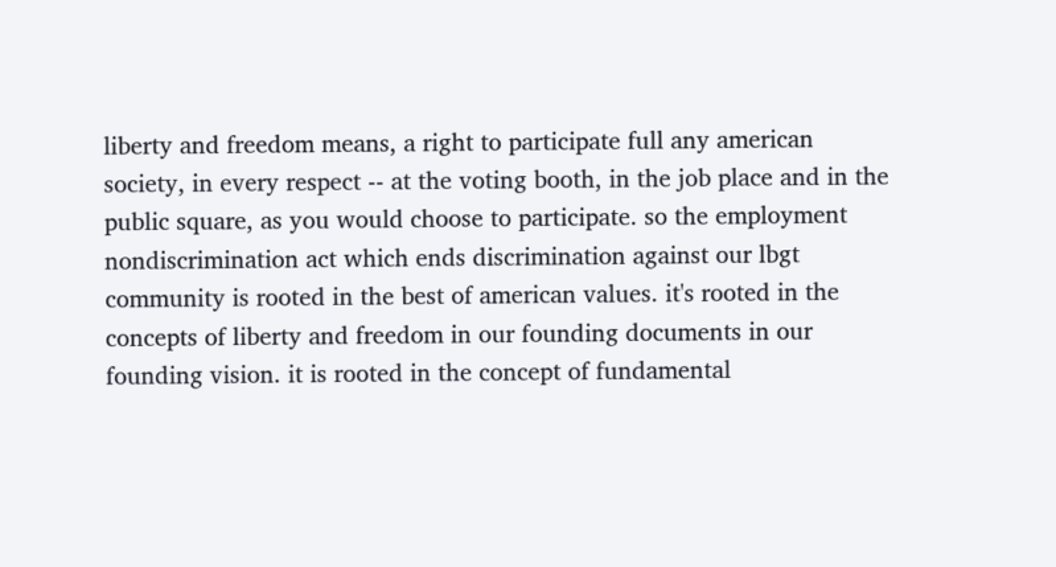liberty and freedom means, a right to participate full any american society, in every respect -- at the voting booth, in the job place and in the public square, as you would choose to participate. so the employment nondiscrimination act which ends discrimination against our lbgt community is rooted in the best of american values. it's rooted in the concepts of liberty and freedom in our founding documents in our founding vision. it is rooted in the concept of fundamental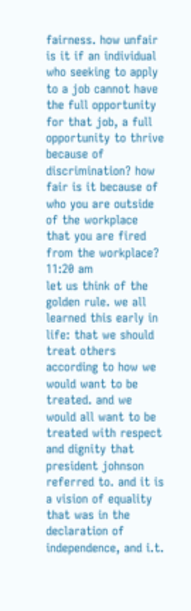fairness. how unfair is it if an individual who seeking to apply to a job cannot have the full opportunity for that job, a full opportunity to thrive because of discrimination? how fair is it because of who you are outside of the workplace that you are fired from the workplace?
11:20 am
let us think of the golden rule. we all learned this early in life: that we should treat others according to how we would want to be treated. and we would all want to be treated with respect and dignity that president johnson referred to. and it is a vision of equality that was in the declaration of independence, and i.t.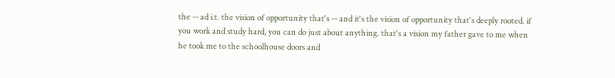the -- ad i.t. the vision of opportunity that's -- and it's the vision of opportunity that's deeply rooted. if you work and study hard, you can do just about anything. that's a vision my father gave to me when he took me to the schoolhouse doors and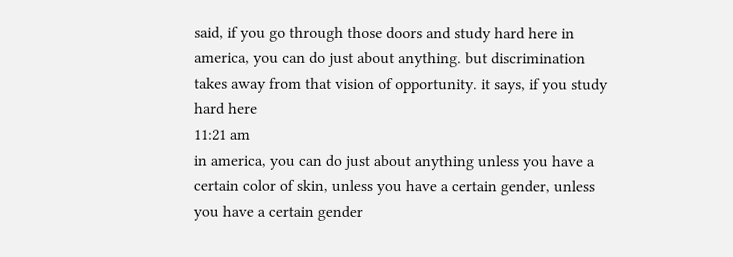said, if you go through those doors and study hard here in america, you can do just about anything. but discrimination takes away from that vision of opportunity. it says, if you study hard here
11:21 am
in america, you can do just about anything unless you have a certain color of skin, unless you have a certain gender, unless you have a certain gender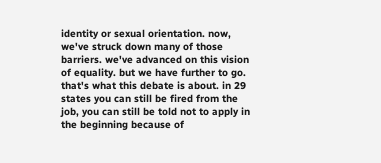identity or sexual orientation. now, we've struck down many of those barriers. we've advanced on this vision of equality. but we have further to go. that's what this debate is about. in 29 states you can still be fired from the job, you can still be told not to apply in the beginning because of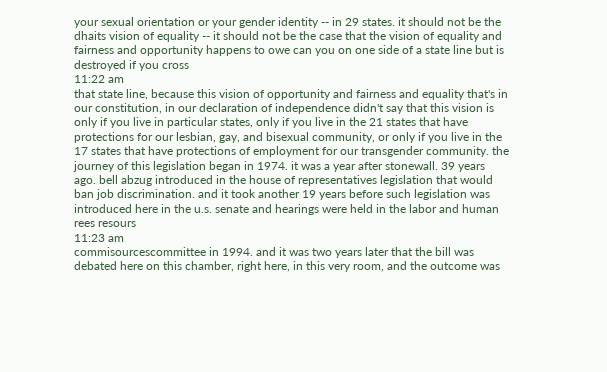your sexual orientation or your gender identity -- in 29 states. it should not be the dhaits vision of equality -- it should not be the case that the vision of equality and fairness and opportunity happens to owe can you on one side of a state line but is destroyed if you cross
11:22 am
that state line, because this vision of opportunity and fairness and equality that's in our constitution, in our declaration of independence didn't say that this vision is only if you live in particular states, only if you live in the 21 states that have protections for our lesbian, gay, and bisexual community, or only if you live in the 17 states that have protections of employment for our transgender community. the journey of this legislation began in 1974. it was a year after stonewall. 39 years ago. bell abzug introduced in the house of representatives legislation that would ban job discrimination. and it took another 19 years before such legislation was introduced here in the u.s. senate and hearings were held in the labor and human rees resours
11:23 am
commisourcescommittee in 1994. and it was two years later that the bill was debated here on this chamber, right here, in this very room, and the outcome was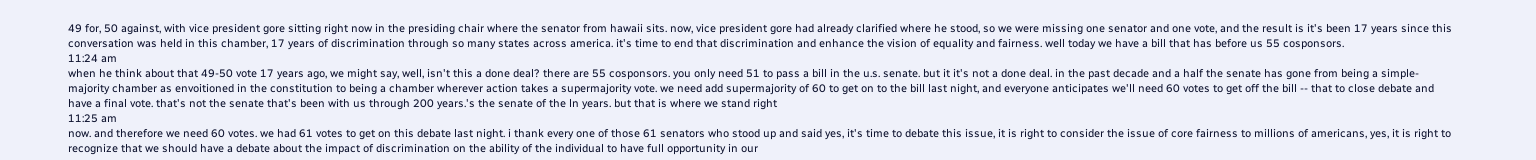49 for, 50 against, with vice president gore sitting right now in the presiding chair where the senator from hawaii sits. now, vice president gore had already clarified where he stood, so we were missing one senator and one vote, and the result is it's been 17 years since this conversation was held in this chamber, 17 years of discrimination through so many states across america. it's time to end that discrimination and enhance the vision of equality and fairness. well today we have a bill that has before us 55 cosponsors.
11:24 am
when he think about that 49-50 vote 17 years ago, we might say, well, isn't this a done deal? there are 55 cosponsors. you only need 51 to pass a bill in the u.s. senate. but it it's not a done deal. in the past decade and a half the senate has gone from being a simple-majority chamber as envoitioned in the constitution to being a chamber wherever action takes a supermajority vote. we need add supermajority of 60 to get on to the bill last night, and everyone anticipates we'll need 60 votes to get off the bill -- that to close debate and have a final vote. that's not the senate that's been with us through 200 years.'s the senate of the ln years. but that is where we stand right
11:25 am
now. and therefore we need 60 votes. we had 61 votes to get on this debate last night. i thank every one of those 61 senators who stood up and said yes, it's time to debate this issue, it is right to consider the issue of core fairness to millions of americans, yes, it is right to recognize that we should have a debate about the impact of discrimination on the ability of the individual to have full opportunity in our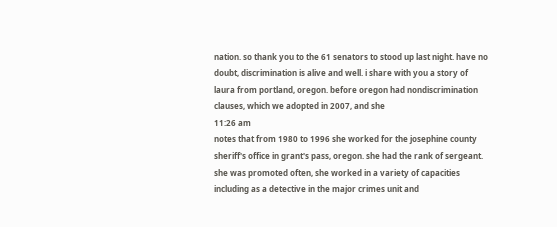nation. so thank you to the 61 senators to stood up last night. have no doubt, discrimination is alive and well. i share with you a story of laura from portland, oregon. before oregon had nondiscrimination clauses, which we adopted in 2007, and she
11:26 am
notes that from 1980 to 1996 she worked for the josephine county sheriff's office in grant's pass, oregon. she had the rank of sergeant. she was promoted often, she worked in a variety of capacities including as a detective in the major crimes unit and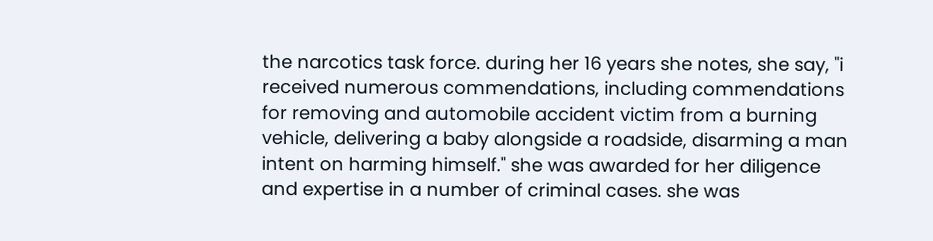the narcotics task force. during her 16 years she notes, she say, "i received numerous commendations, including commendations for removing and automobile accident victim from a burning vehicle, delivering a baby alongside a roadside, disarming a man intent on harming himself." she was awarded for her diligence and expertise in a number of criminal cases. she was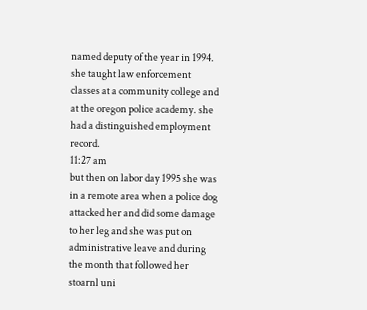named deputy of the year in 1994. she taught law enforcement classes at a community college and at the oregon police academy. she had a distinguished employment record.
11:27 am
but then on labor day 1995 she was in a remote area when a police dog attacked her and did some damage to her leg and she was put on administrative leave and during the month that followed her stoarnl uni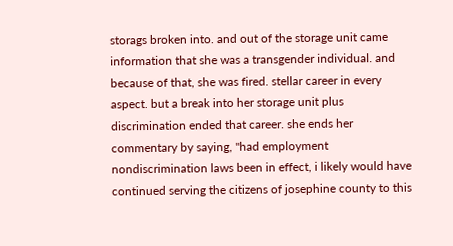storags broken into. and out of the storage unit came information that she was a transgender individual. and because of that, she was fired. stellar career in every aspect. but a break into her storage unit plus discrimination ended that career. she ends her commentary by saying, "had employment nondiscrimination laws been in effect, i likely would have continued serving the citizens of josephine county to this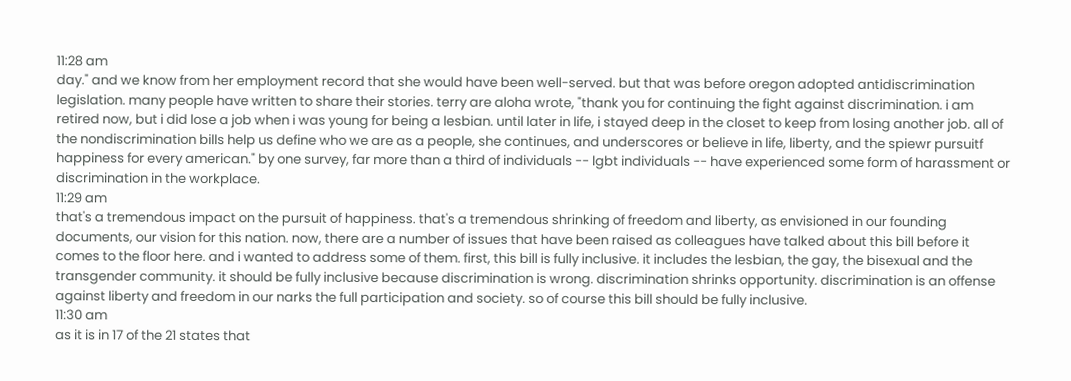11:28 am
day." and we know from her employment record that she would have been well-served. but that was before oregon adopted antidiscrimination legislation. many people have written to share their stories. terry are aloha wrote, "thank you for continuing the fight against discrimination. i am retired now, but i did lose a job when i was young for being a lesbian. until later in life, i stayed deep in the closet to keep from losing another job. all of the nondiscrimination bills help us define who we are as a people, she continues, and underscores or believe in life, liberty, and the spiewr pursuitf happiness for every american." by one survey, far more than a third of individuals -- lgbt individuals -- have experienced some form of harassment or discrimination in the workplace.
11:29 am
that's a tremendous impact on the pursuit of happiness. that's a tremendous shrinking of freedom and liberty, as envisioned in our founding documents, our vision for this nation. now, there are a number of issues that have been raised as colleagues have talked about this bill before it comes to the floor here. and i wanted to address some of them. first, this bill is fully inclusive. it includes the lesbian, the gay, the bisexual and the transgender community. it should be fully inclusive because discrimination is wrong. discrimination shrinks opportunity. discrimination is an offense against liberty and freedom in our narks the full participation and society. so of course this bill should be fully inclusive.
11:30 am
as it is in 17 of the 21 states that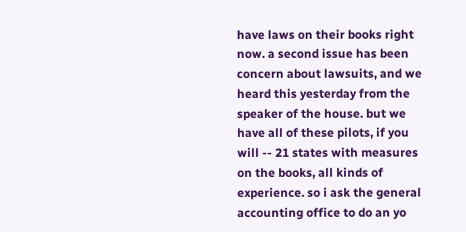have laws on their books right now. a second issue has been concern about lawsuits, and we heard this yesterday from the speaker of the house. but we have all of these pilots, if you will -- 21 states with measures on the books, all kinds of experience. so i ask the general accounting office to do an yo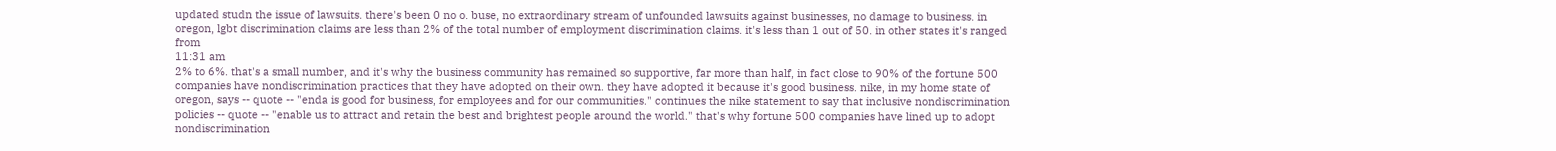updated studn the issue of lawsuits. there's been 0 no o. buse, no extraordinary stream of unfounded lawsuits against businesses, no damage to business. in oregon, lgbt discrimination claims are less than 2% of the total number of employment discrimination claims. it's less than 1 out of 50. in other states it's ranged from
11:31 am
2% to 6%. that's a small number, and it's why the business community has remained so supportive, far more than half, in fact close to 90% of the fortune 500 companies have nondiscrimination practices that they have adopted on their own. they have adopted it because it's good business. nike, in my home state of oregon, says -- quote -- "enda is good for business, for employees and for our communities." continues the nike statement to say that inclusive nondiscrimination policies -- quote -- "enable us to attract and retain the best and brightest people around the world." that's why fortune 500 companies have lined up to adopt nondiscrimination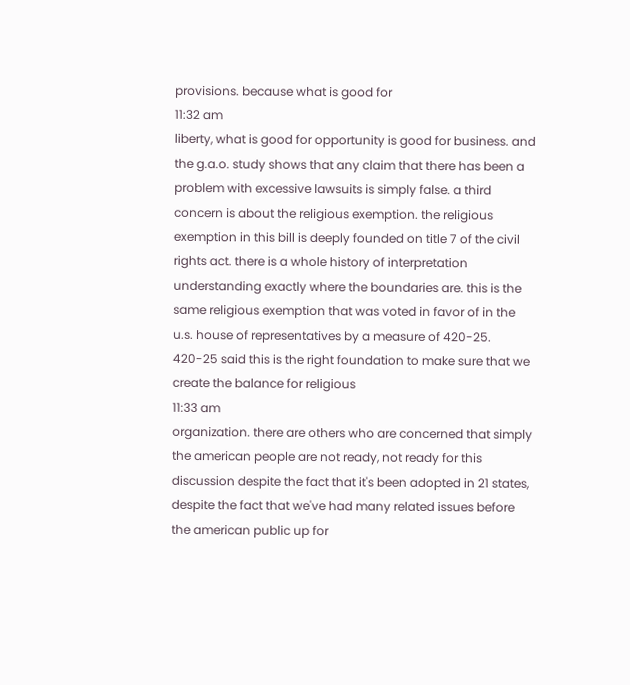provisions. because what is good for
11:32 am
liberty, what is good for opportunity is good for business. and the g.a.o. study shows that any claim that there has been a problem with excessive lawsuits is simply false. a third concern is about the religious exemption. the religious exemption in this bill is deeply founded on title 7 of the civil rights act. there is a whole history of interpretation understanding exactly where the boundaries are. this is the same religious exemption that was voted in favor of in the u.s. house of representatives by a measure of 420-25. 420-25 said this is the right foundation to make sure that we create the balance for religious
11:33 am
organization. there are others who are concerned that simply the american people are not ready, not ready for this discussion despite the fact that it's been adopted in 21 states, despite the fact that we've had many related issues before the american public up for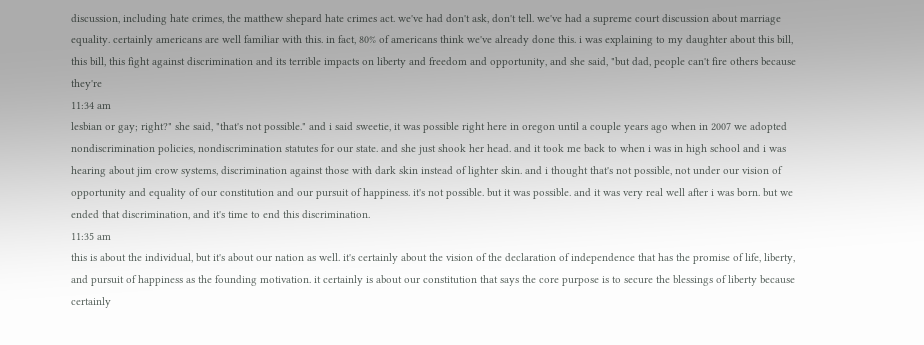discussion, including hate crimes, the matthew shepard hate crimes act. we've had don't ask, don't tell. we've had a supreme court discussion about marriage equality. certainly americans are well familiar with this. in fact, 80% of americans think we've already done this. i was explaining to my daughter about this bill, this bill, this fight against discrimination and its terrible impacts on liberty and freedom and opportunity, and she said, "but dad, people can't fire others because they're
11:34 am
lesbian or gay; right?" she said, "that's not possible." and i said sweetie, it was possible right here in oregon until a couple years ago when in 2007 we adopted nondiscrimination policies, nondiscrimination statutes for our state. and she just shook her head. and it took me back to when i was in high school and i was hearing about jim crow systems, discrimination against those with dark skin instead of lighter skin. and i thought that's not possible, not under our vision of opportunity and equality of our constitution and our pursuit of happiness. it's not possible. but it was possible. and it was very real well after i was born. but we ended that discrimination, and it's time to end this discrimination.
11:35 am
this is about the individual, but it's about our nation as well. it's certainly about the vision of the declaration of independence that has the promise of life, liberty, and pursuit of happiness as the founding motivation. it certainly is about our constitution that says the core purpose is to secure the blessings of liberty because certainly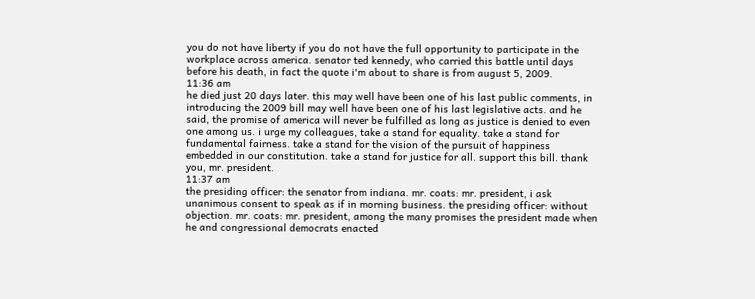you do not have liberty if you do not have the full opportunity to participate in the workplace across america. senator ted kennedy, who carried this battle until days before his death, in fact the quote i'm about to share is from august 5, 2009.
11:36 am
he died just 20 days later. this may well have been one of his last public comments, in introducing the 2009 bill may well have been one of his last legislative acts. and he said, the promise of america will never be fulfilled as long as justice is denied to even one among us. i urge my colleagues, take a stand for equality. take a stand for fundamental fairness. take a stand for the vision of the pursuit of happiness embedded in our constitution. take a stand for justice for all. support this bill. thank you, mr. president.
11:37 am
the presiding officer: the senator from indiana. mr. coats: mr. president, i ask unanimous consent to speak as if in morning business. the presiding officer: without objection. mr. coats: mr. president, among the many promises the president made when he and congressional democrats enacted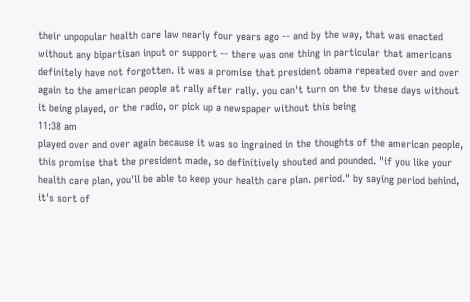their unpopular health care law nearly four years ago -- and by the way, that was enacted without any bipartisan input or support -- there was one thing in particular that americans definitely have not forgotten. it was a promise that president obama repeated over and over again to the american people at rally after rally. you can't turn on the tv these days without it being played, or the radio, or pick up a newspaper without this being
11:38 am
played over and over again because it was so ingrained in the thoughts of the american people, this promise that the president made, so definitively shouted and pounded. "if you like your health care plan, you'll be able to keep your health care plan. period." by saying period behind, it's sort of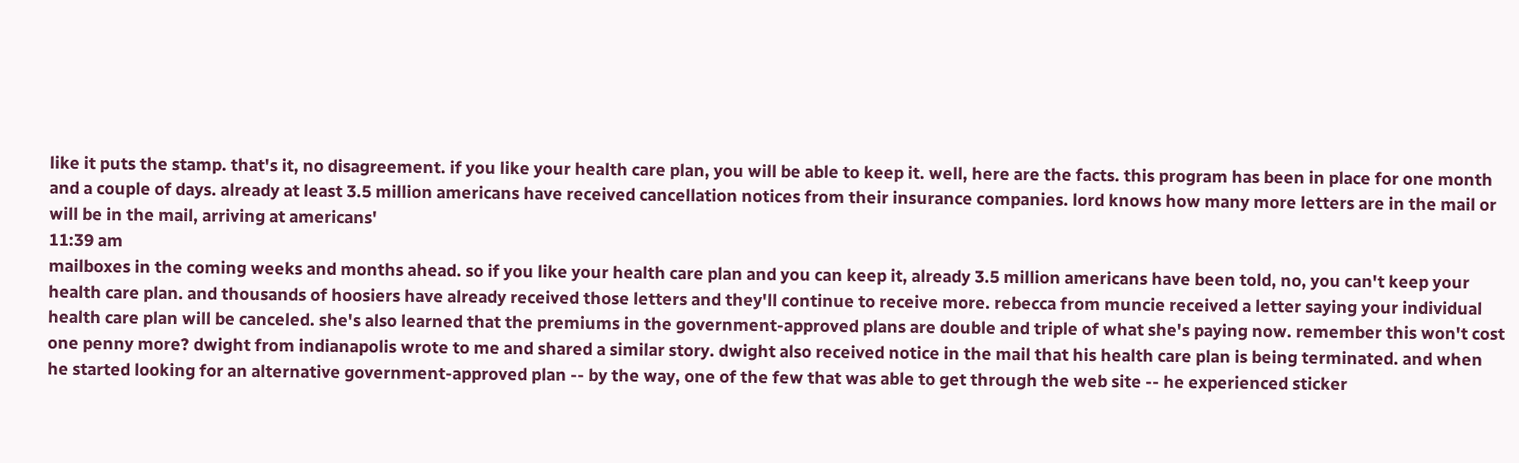like it puts the stamp. that's it, no disagreement. if you like your health care plan, you will be able to keep it. well, here are the facts. this program has been in place for one month and a couple of days. already at least 3.5 million americans have received cancellation notices from their insurance companies. lord knows how many more letters are in the mail or will be in the mail, arriving at americans'
11:39 am
mailboxes in the coming weeks and months ahead. so if you like your health care plan and you can keep it, already 3.5 million americans have been told, no, you can't keep your health care plan. and thousands of hoosiers have already received those letters and they'll continue to receive more. rebecca from muncie received a letter saying your individual health care plan will be canceled. she's also learned that the premiums in the government-approved plans are double and triple of what she's paying now. remember this won't cost one penny more? dwight from indianapolis wrote to me and shared a similar story. dwight also received notice in the mail that his health care plan is being terminated. and when he started looking for an alternative government-approved plan -- by the way, one of the few that was able to get through the web site -- he experienced sticker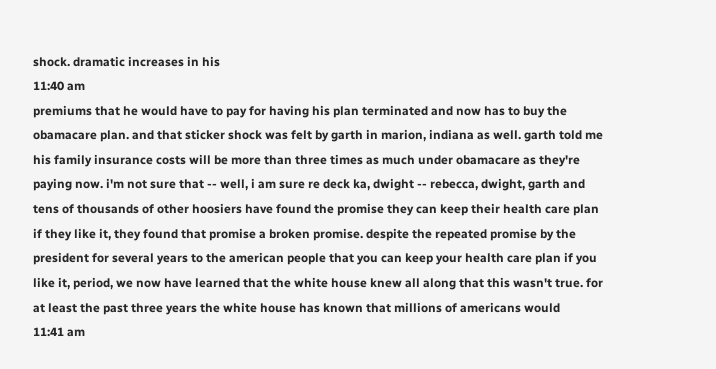shock. dramatic increases in his
11:40 am
premiums that he would have to pay for having his plan terminated and now has to buy the obamacare plan. and that sticker shock was felt by garth in marion, indiana as well. garth told me his family insurance costs will be more than three times as much under obamacare as they're paying now. i'm not sure that -- well, i am sure re deck ka, dwight -- rebecca, dwight, garth and tens of thousands of other hoosiers have found the promise they can keep their health care plan if they like it, they found that promise a broken promise. despite the repeated promise by the president for several years to the american people that you can keep your health care plan if you like it, period, we now have learned that the white house knew all along that this wasn't true. for at least the past three years the white house has known that millions of americans would
11:41 am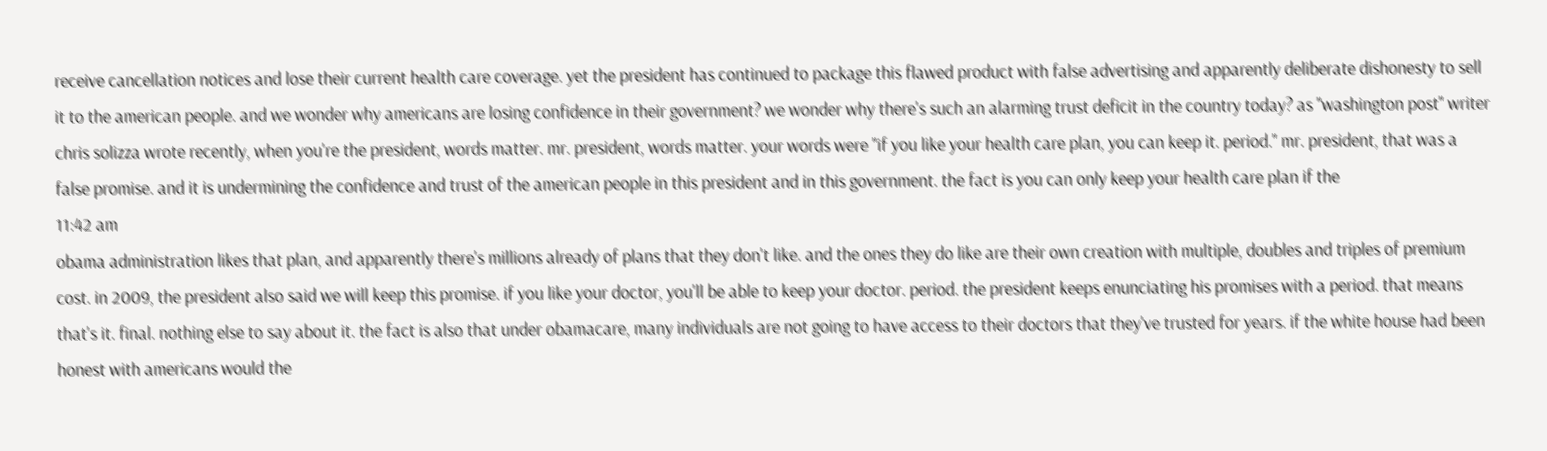receive cancellation notices and lose their current health care coverage. yet the president has continued to package this flawed product with false advertising and apparently deliberate dishonesty to sell it to the american people. and we wonder why americans are losing confidence in their government? we wonder why there's such an alarming trust deficit in the country today? as "washington post" writer chris solizza wrote recently, when you're the president, words matter. mr. president, words matter. your words were "if you like your health care plan, you can keep it. period." mr. president, that was a false promise. and it is undermining the confidence and trust of the american people in this president and in this government. the fact is you can only keep your health care plan if the
11:42 am
obama administration likes that plan, and apparently there's millions already of plans that they don't like. and the ones they do like are their own creation with multiple, doubles and triples of premium cost. in 2009, the president also said we will keep this promise. if you like your doctor, you'll be able to keep your doctor. period. the president keeps enunciating his promises with a period. that means that's it. final. nothing else to say about it. the fact is also that under obamacare, many individuals are not going to have access to their doctors that they've trusted for years. if the white house had been honest with americans would the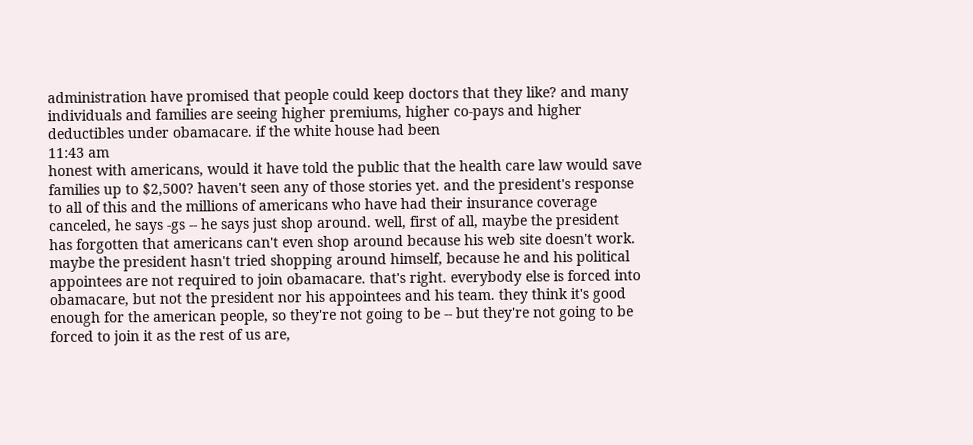administration have promised that people could keep doctors that they like? and many individuals and families are seeing higher premiums, higher co-pays and higher deductibles under obamacare. if the white house had been
11:43 am
honest with americans, would it have told the public that the health care law would save families up to $2,500? haven't seen any of those stories yet. and the president's response to all of this and the millions of americans who have had their insurance coverage canceled, he says -gs -- he says just shop around. well, first of all, maybe the president has forgotten that americans can't even shop around because his web site doesn't work. maybe the president hasn't tried shopping around himself, because he and his political appointees are not required to join obamacare. that's right. everybody else is forced into obamacare, but not the president nor his appointees and his team. they think it's good enough for the american people, so they're not going to be -- but they're not going to be forced to join it as the rest of us are,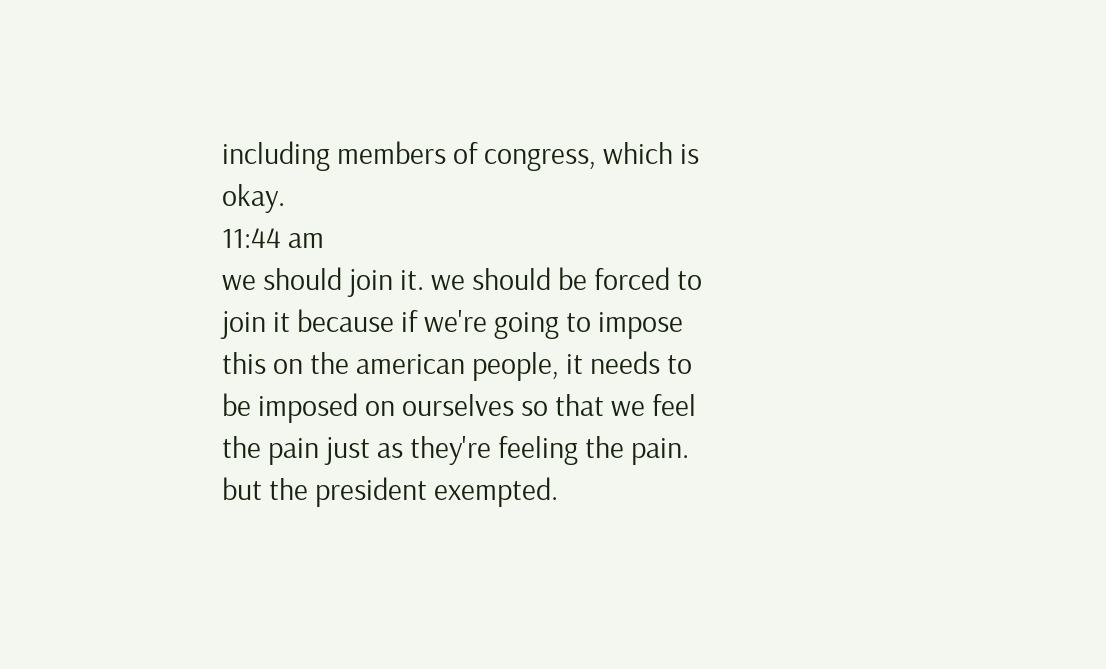including members of congress, which is okay.
11:44 am
we should join it. we should be forced to join it because if we're going to impose this on the american people, it needs to be imposed on ourselves so that we feel the pain just as they're feeling the pain. but the president exempted.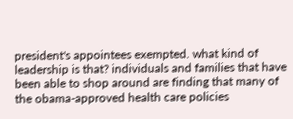president's appointees exempted. what kind of leadership is that? individuals and families that have been able to shop around are finding that many of the obama-approved health care policies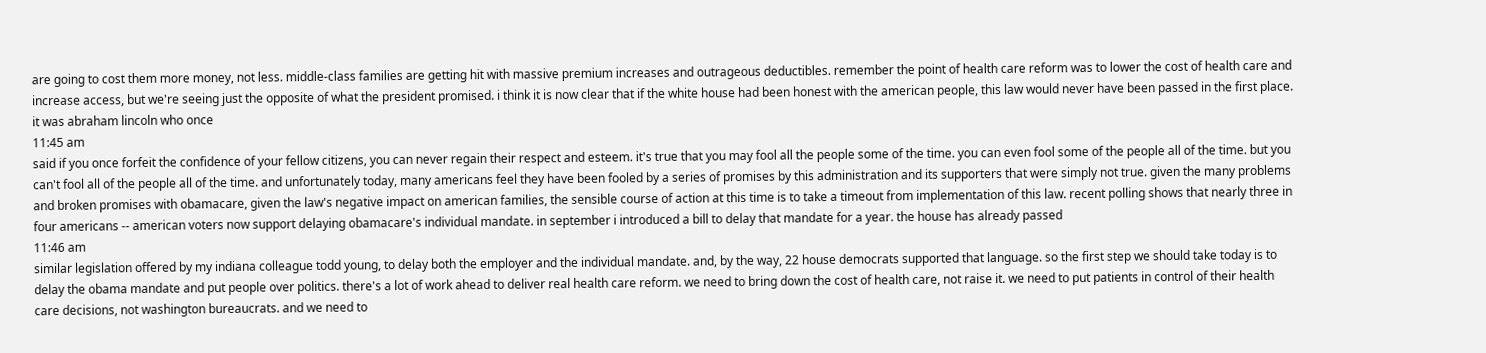are going to cost them more money, not less. middle-class families are getting hit with massive premium increases and outrageous deductibles. remember the point of health care reform was to lower the cost of health care and increase access, but we're seeing just the opposite of what the president promised. i think it is now clear that if the white house had been honest with the american people, this law would never have been passed in the first place. it was abraham lincoln who once
11:45 am
said if you once forfeit the confidence of your fellow citizens, you can never regain their respect and esteem. it's true that you may fool all the people some of the time. you can even fool some of the people all of the time. but you can't fool all of the people all of the time. and unfortunately today, many americans feel they have been fooled by a series of promises by this administration and its supporters that were simply not true. given the many problems and broken promises with obamacare, given the law's negative impact on american families, the sensible course of action at this time is to take a timeout from implementation of this law. recent polling shows that nearly three in four americans -- american voters now support delaying obamacare's individual mandate. in september i introduced a bill to delay that mandate for a year. the house has already passed
11:46 am
similar legislation offered by my indiana colleague todd young, to delay both the employer and the individual mandate. and, by the way, 22 house democrats supported that language. so the first step we should take today is to delay the obama mandate and put people over politics. there's a lot of work ahead to deliver real health care reform. we need to bring down the cost of health care, not raise it. we need to put patients in control of their health care decisions, not washington bureaucrats. and we need to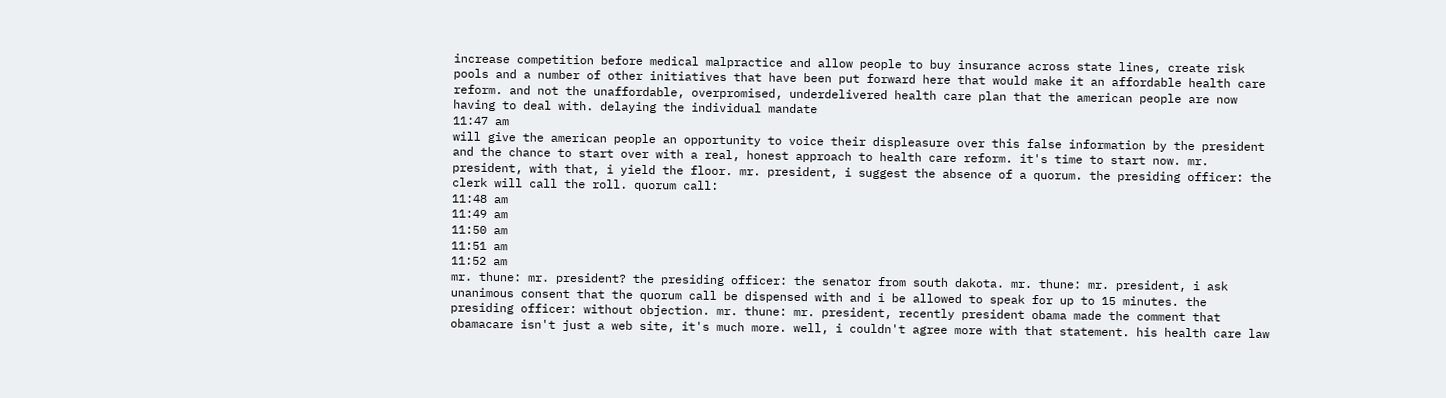increase competition before medical malpractice and allow people to buy insurance across state lines, create risk pools and a number of other initiatives that have been put forward here that would make it an affordable health care reform. and not the unaffordable, overpromised, underdelivered health care plan that the american people are now having to deal with. delaying the individual mandate
11:47 am
will give the american people an opportunity to voice their displeasure over this false information by the president and the chance to start over with a real, honest approach to health care reform. it's time to start now. mr. president, with that, i yield the floor. mr. president, i suggest the absence of a quorum. the presiding officer: the clerk will call the roll. quorum call:
11:48 am
11:49 am
11:50 am
11:51 am
11:52 am
mr. thune: mr. president? the presiding officer: the senator from south dakota. mr. thune: mr. president, i ask unanimous consent that the quorum call be dispensed with and i be allowed to speak for up to 15 minutes. the presiding officer: without objection. mr. thune: mr. president, recently president obama made the comment that obamacare isn't just a web site, it's much more. well, i couldn't agree more with that statement. his health care law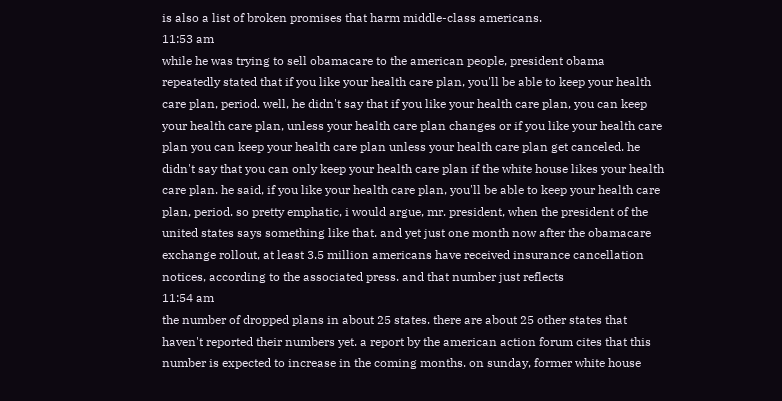is also a list of broken promises that harm middle-class americans.
11:53 am
while he was trying to sell obamacare to the american people, president obama repeatedly stated that if you like your health care plan, you'll be able to keep your health care plan, period. well, he didn't say that if you like your health care plan, you can keep your health care plan, unless your health care plan changes or if you like your health care plan you can keep your health care plan unless your health care plan get canceled. he didn't say that you can only keep your health care plan if the white house likes your health care plan. he said, if you like your health care plan, you'll be able to keep your health care plan, period. so pretty emphatic, i would argue, mr. president, when the president of the united states says something like that. and yet just one month now after the obamacare exchange rollout, at least 3.5 million americans have received insurance cancellation notices, according to the associated press. and that number just reflects
11:54 am
the number of dropped plans in about 25 states. there are about 25 other states that haven't reported their numbers yet. a report by the american action forum cites that this number is expected to increase in the coming months. on sunday, former white house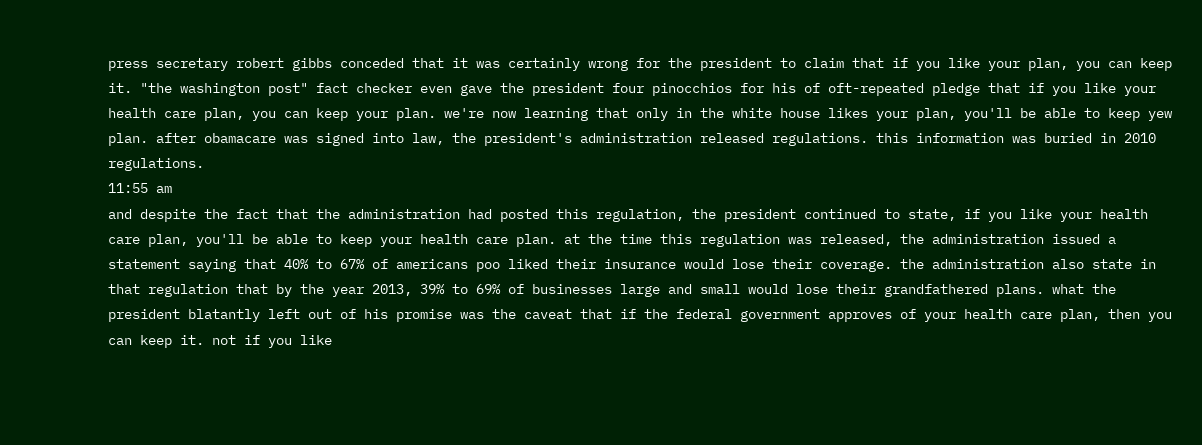press secretary robert gibbs conceded that it was certainly wrong for the president to claim that if you like your plan, you can keep it. "the washington post" fact checker even gave the president four pinocchios for his of oft-repeated pledge that if you like your health care plan, you can keep your plan. we're now learning that only in the white house likes your plan, you'll be able to keep yew plan. after obamacare was signed into law, the president's administration released regulations. this information was buried in 2010 regulations.
11:55 am
and despite the fact that the administration had posted this regulation, the president continued to state, if you like your health care plan, you'll be able to keep your health care plan. at the time this regulation was released, the administration issued a statement saying that 40% to 67% of americans poo liked their insurance would lose their coverage. the administration also state in that regulation that by the year 2013, 39% to 69% of businesses large and small would lose their grandfathered plans. what the president blatantly left out of his promise was the caveat that if the federal government approves of your health care plan, then you can keep it. not if you like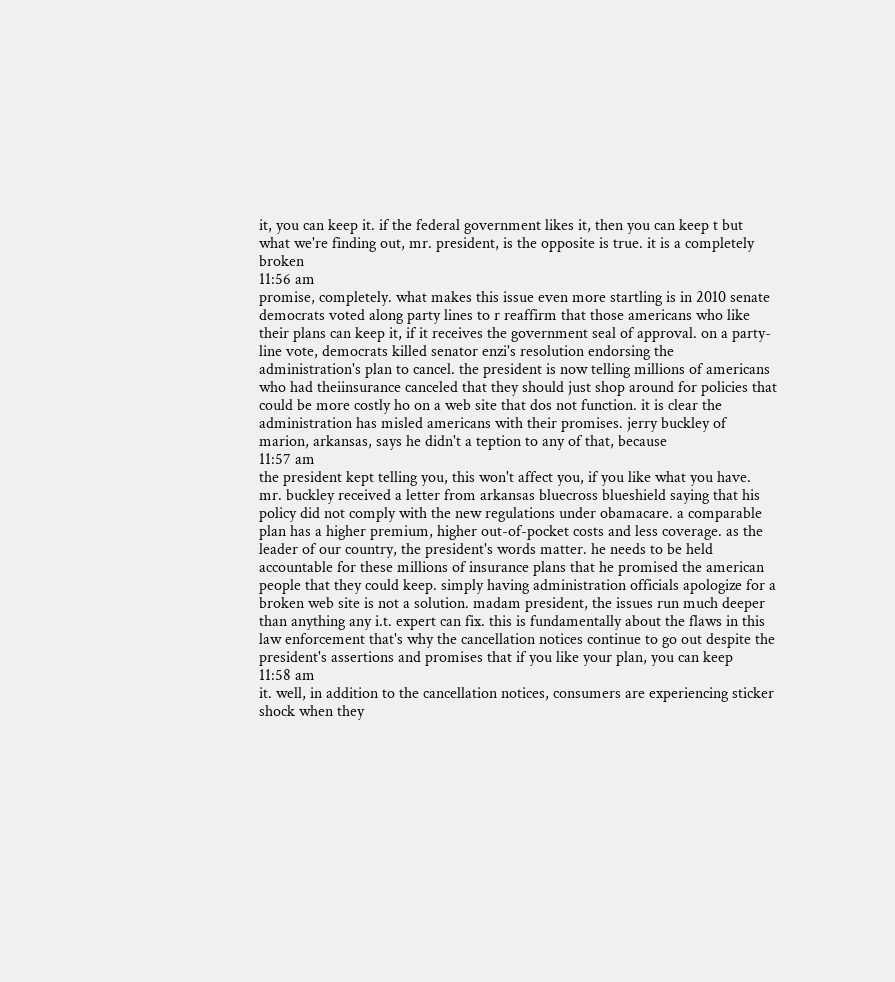it, you can keep it. if the federal government likes it, then you can keep t but what we're finding out, mr. president, is the opposite is true. it is a completely broken
11:56 am
promise, completely. what makes this issue even more startling is in 2010 senate democrats voted along party lines to r reaffirm that those americans who like their plans can keep it, if it receives the government seal of approval. on a party-line vote, democrats killed senator enzi's resolution endorsing the administration's plan to cancel. the president is now telling millions of americans who had theiinsurance canceled that they should just shop around for policies that could be more costly ho on a web site that dos not function. it is clear the administration has misled americans with their promises. jerry buckley of marion, arkansas, says he didn't a teption to any of that, because
11:57 am
the president kept telling you, this won't affect you, if you like what you have. mr. buckley received a letter from arkansas bluecross blueshield saying that his policy did not comply with the new regulations under obamacare. a comparable plan has a higher premium, higher out-of-pocket costs and less coverage. as the leader of our country, the president's words matter. he needs to be held accountable for these millions of insurance plans that he promised the american people that they could keep. simply having administration officials apologize for a broken web site is not a solution. madam president, the issues run much deeper than anything any i.t. expert can fix. this is fundamentally about the flaws in this law enforcement that's why the cancellation notices continue to go out despite the president's assertions and promises that if you like your plan, you can keep
11:58 am
it. well, in addition to the cancellation notices, consumers are experiencing sticker shock when they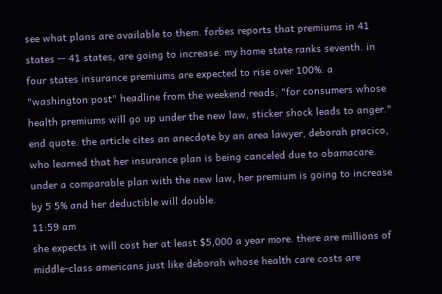see what plans are available to them. forbes reports that premiums in 41 states -- 41 states, are going to increase. my home state ranks seventh. in four states insurance premiums are expected to rise over 100%. a "washington post" headline from the weekend reads, "for consumers whose health premiums will go up under the new law, sticker shock leads to anger." end quote. the article cites an anecdote by an area lawyer, deborah pracico, who learned that her insurance plan is being canceled due to obamacare. under a comparable plan with the new law, her premium is going to increase by 5 5% and her deductible will double.
11:59 am
she expects it will cost her at least $5,000 a year more. there are millions of middle-class americans just like deborah whose health care costs are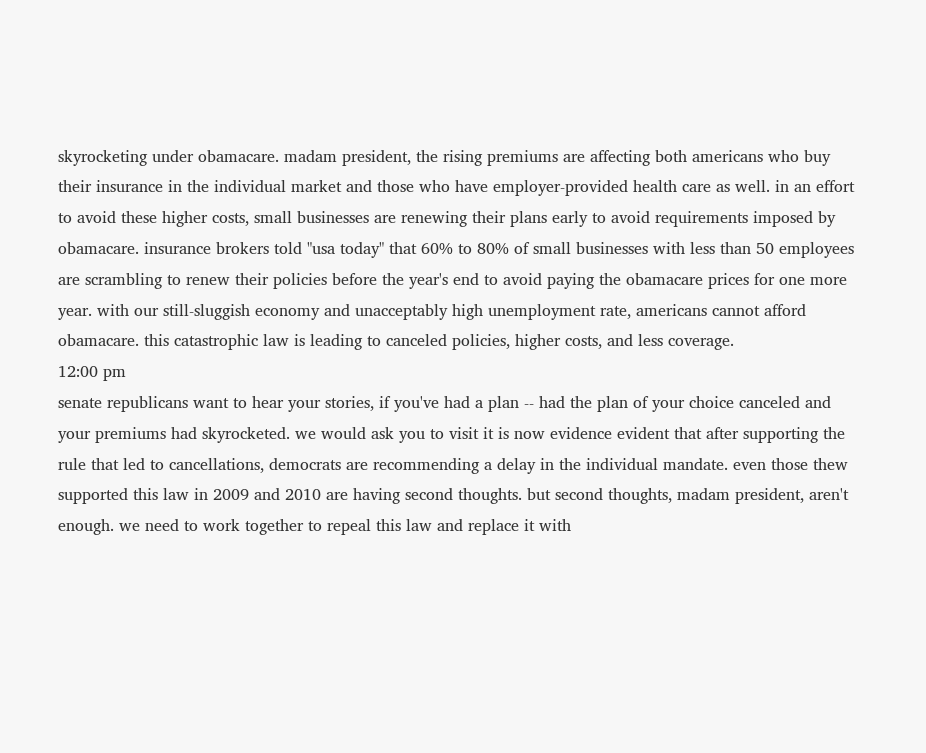skyrocketing under obamacare. madam president, the rising premiums are affecting both americans who buy their insurance in the individual market and those who have employer-provided health care as well. in an effort to avoid these higher costs, small businesses are renewing their plans early to avoid requirements imposed by obamacare. insurance brokers told "usa today" that 60% to 80% of small businesses with less than 50 employees are scrambling to renew their policies before the year's end to avoid paying the obamacare prices for one more year. with our still-sluggish economy and unacceptably high unemployment rate, americans cannot afford obamacare. this catastrophic law is leading to canceled policies, higher costs, and less coverage.
12:00 pm
senate republicans want to hear your stories, if you've had a plan -- had the plan of your choice canceled and your premiums had skyrocketed. we would ask you to visit it is now evidence evident that after supporting the rule that led to cancellations, democrats are recommending a delay in the individual mandate. even those thew supported this law in 2009 and 2010 are having second thoughts. but second thoughts, madam president, aren't enough. we need to work together to repeal this law and replace it with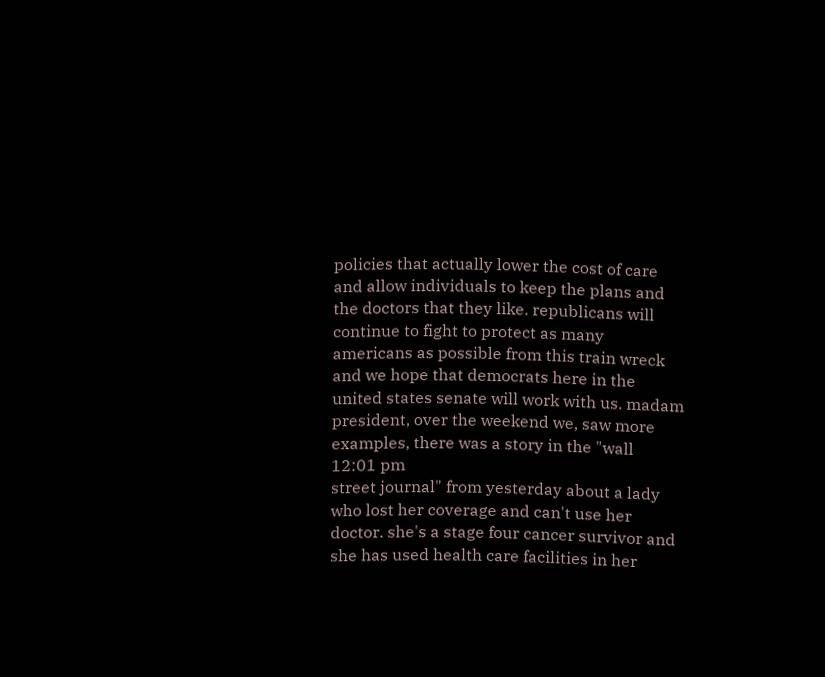policies that actually lower the cost of care and allow individuals to keep the plans and the doctors that they like. republicans will continue to fight to protect as many americans as possible from this train wreck and we hope that democrats here in the united states senate will work with us. madam president, over the weekend we, saw more examples, there was a story in the "wall
12:01 pm
street journal" from yesterday about a lady who lost her coverage and can't use her doctor. she's a stage four cancer survivor and she has used health care facilities in her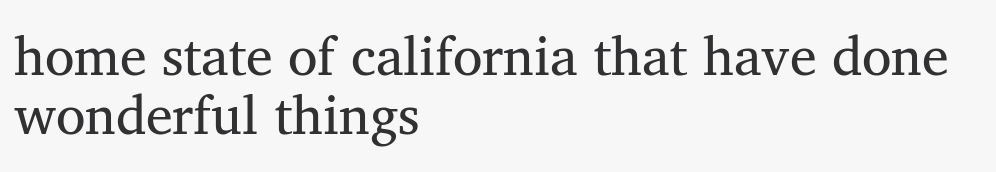home state of california that have done wonderful things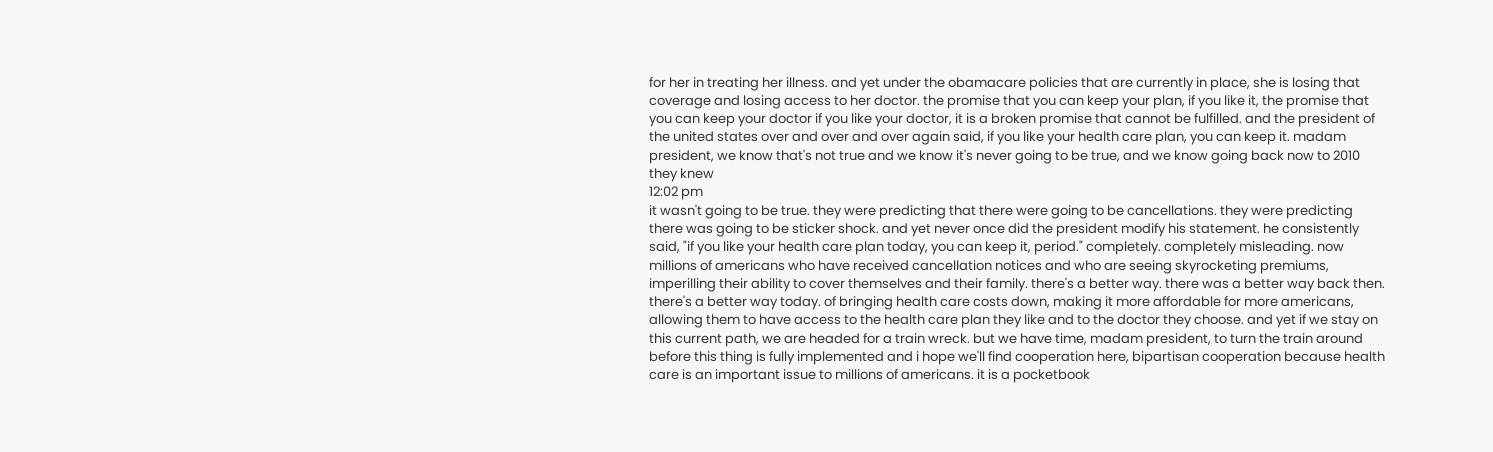for her in treating her illness. and yet under the obamacare policies that are currently in place, she is losing that coverage and losing access to her doctor. the promise that you can keep your plan, if you like it, the promise that you can keep your doctor if you like your doctor, it is a broken promise that cannot be fulfilled. and the president of the united states over and over and over again said, if you like your health care plan, you can keep it. madam president, we know that's not true and we know it's never going to be true, and we know going back now to 2010 they knew
12:02 pm
it wasn't going to be true. they were predicting that there were going to be cancellations. they were predicting there was going to be sticker shock. and yet never once did the president modify his statement. he consistently said, "if you like your health care plan today, you can keep it, period." completely. completely misleading. now millions of americans who have received cancellation notices and who are seeing skyrocketing premiums, imperilling their ability to cover themselves and their family. there's a better way. there was a better way back then. there's a better way today. of bringing health care costs down, making it more affordable for more americans, allowing them to have access to the health care plan they like and to the doctor they choose. and yet if we stay on this current path, we are headed for a train wreck. but we have time, madam president, to turn the train around before this thing is fully implemented and i hope we'll find cooperation here, bipartisan cooperation because health care is an important issue to millions of americans. it is a pocketbook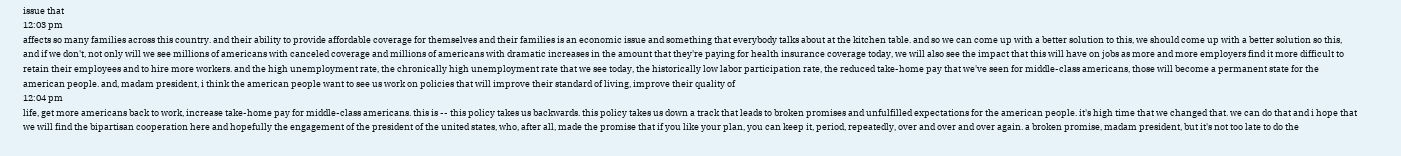issue that
12:03 pm
affects so many families across this country. and their ability to provide affordable coverage for themselves and their families is an economic issue and something that everybody talks about at the kitchen table. and so we can come up with a better solution to this, we should come up with a better solution so this, and if we don't, not only will we see millions of americans with canceled coverage and millions of americans with dramatic increases in the amount that they're paying for health insurance coverage today, we will also see the impact that this will have on jobs as more and more employers find it more difficult to retain their employees and to hire more workers. and the high unemployment rate, the chronically high unemployment rate that we see today, the historically low labor participation rate, the reduced take-home pay that we've seen for middle-class americans, those will become a permanent state for the american people. and, madam president, i think the american people want to see us work on policies that will improve their standard of living, improve their quality of
12:04 pm
life, get more americans back to work, increase take-home pay for middle-class americans. this is -- this policy takes us backwards. this policy takes us down a track that leads to broken promises and unfulfilled expectations for the american people. it's high time that we changed that. we can do that and i hope that we will find the bipartisan cooperation here and hopefully the engagement of the president of the united states, who, after all, made the promise that if you like your plan, you can keep it, period, repeatedly, over and over and over again. a broken promise, madam president, but it's not too late to do the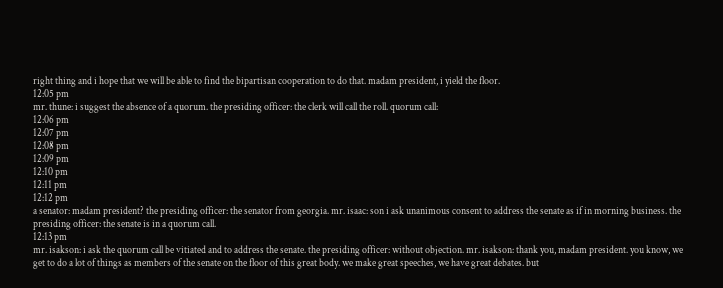right thing and i hope that we will be able to find the bipartisan cooperation to do that. madam president, i yield the floor.
12:05 pm
mr. thune: i suggest the absence of a quorum. the presiding officer: the clerk will call the roll. quorum call:
12:06 pm
12:07 pm
12:08 pm
12:09 pm
12:10 pm
12:11 pm
12:12 pm
a senator: madam president? the presiding officer: the senator from georgia. mr. isaac: son i ask unanimous consent to address the senate as if in morning business. the presiding officer: the senate is in a quorum call.
12:13 pm
mr. isakson: i ask the quorum call be vitiated and to address the senate. the presiding officer: without objection. mr. isakson: thank you, madam president. you know, we get to do a lot of things as members of the senate on the floor of this great body. we make great speeches, we have great debates. but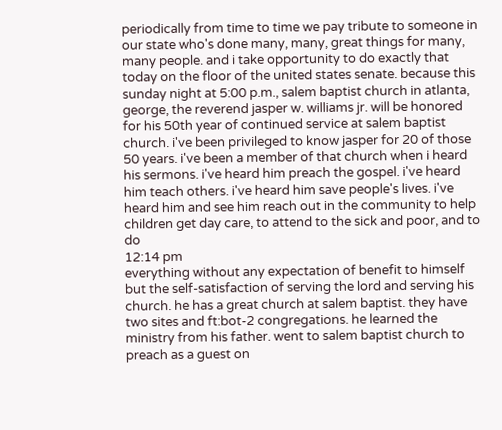periodically from time to time we pay tribute to someone in our state who's done many, many, great things for many, many people. and i take opportunity to do exactly that today on the floor of the united states senate. because this sunday night at 5:00 p.m., salem baptist church in atlanta, george, the reverend jasper w. williams jr. will be honored for his 50th year of continued service at salem baptist church. i've been privileged to know jasper for 20 of those 50 years. i've been a member of that church when i heard his sermons. i've heard him preach the gospel. i've heard him teach others. i've heard him save people's lives. i've heard him and see him reach out in the community to help children get day care, to attend to the sick and poor, and to do
12:14 pm
everything without any expectation of benefit to himself but the self-satisfaction of serving the lord and serving his church. he has a great church at salem baptist. they have two sites and ft:bot-2 congregations. he learned the ministry from his father. went to salem baptist church to preach as a guest on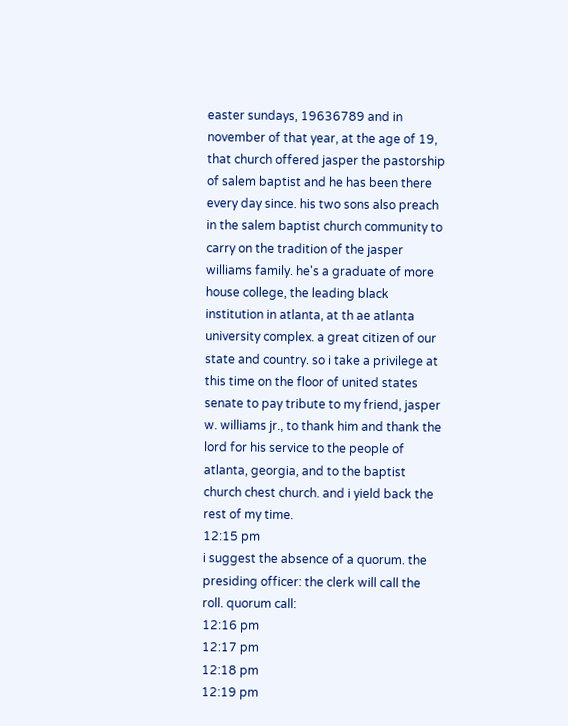easter sundays, 19636789 and in november of that year, at the age of 19, that church offered jasper the pastorship of salem baptist and he has been there every day since. his two sons also preach in the salem baptist church community to carry on the tradition of the jasper williams family. he's a graduate of more house college, the leading black institution in atlanta, at th ae atlanta university complex. a great citizen of our state and country. so i take a privilege at this time on the floor of united states senate to pay tribute to my friend, jasper w. williams jr., to thank him and thank the lord for his service to the people of atlanta, georgia, and to the baptist church chest church. and i yield back the rest of my time.
12:15 pm
i suggest the absence of a quorum. the presiding officer: the clerk will call the roll. quorum call:
12:16 pm
12:17 pm
12:18 pm
12:19 pm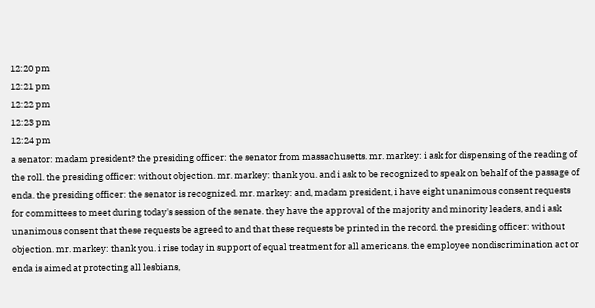12:20 pm
12:21 pm
12:22 pm
12:23 pm
12:24 pm
a senator: madam president? the presiding officer: the senator from massachusetts. mr. markey: i ask for dispensing of the reading of the roll. the presiding officer: without objection. mr. markey: thank you. and i ask to be recognized to speak on behalf of the passage of enda. the presiding officer: the senator is recognized. mr. markey: and, madam president, i have eight unanimous consent requests for committees to meet during today's session of the senate. they have the approval of the majority and minority leaders, and i ask unanimous consent that these requests be agreed to and that these requests be printed in the record. the presiding officer: without objection. mr. markey: thank you. i rise today in support of equal treatment for all americans. the employee nondiscrimination act or enda is aimed at protecting all lesbians,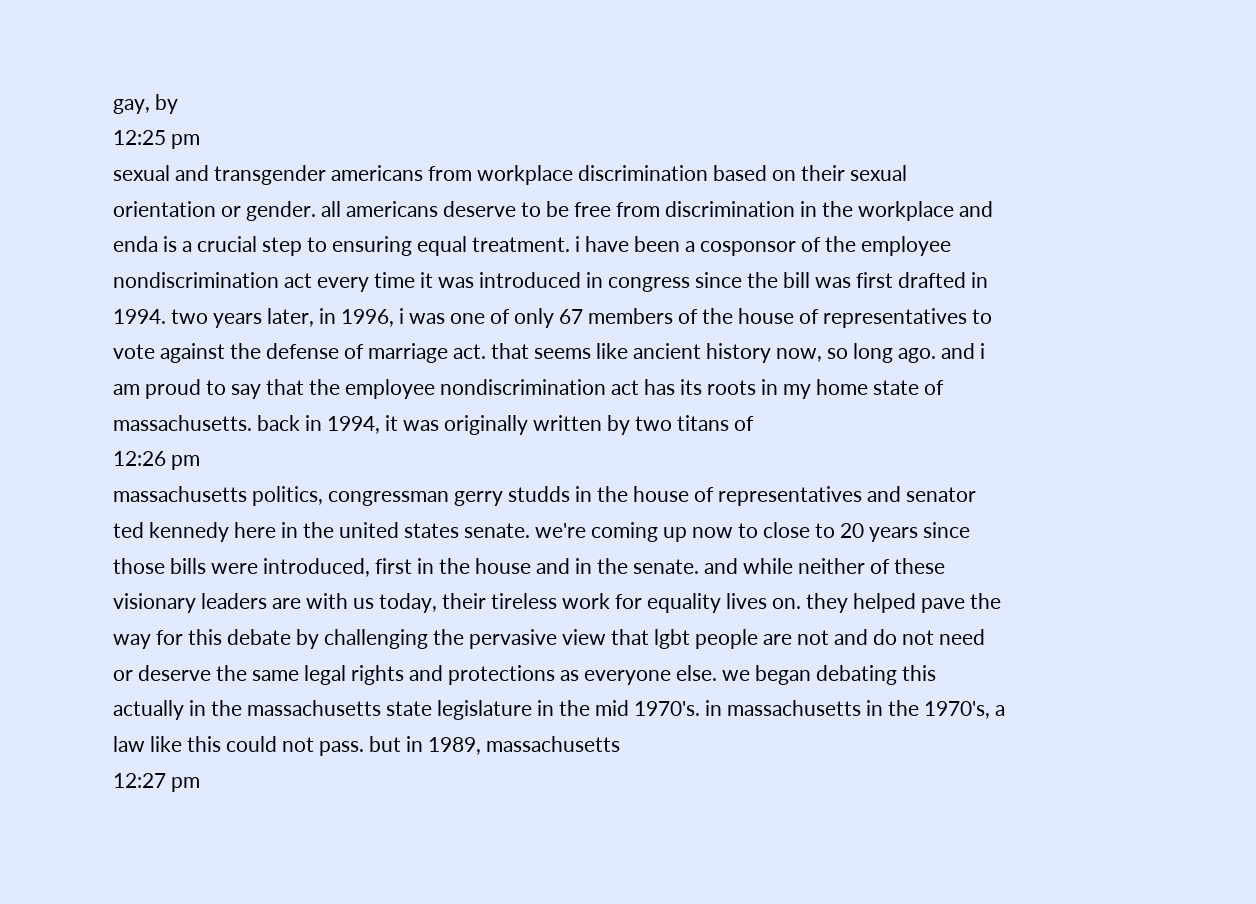gay, by
12:25 pm
sexual and transgender americans from workplace discrimination based on their sexual orientation or gender. all americans deserve to be free from discrimination in the workplace and enda is a crucial step to ensuring equal treatment. i have been a cosponsor of the employee nondiscrimination act every time it was introduced in congress since the bill was first drafted in 1994. two years later, in 1996, i was one of only 67 members of the house of representatives to vote against the defense of marriage act. that seems like ancient history now, so long ago. and i am proud to say that the employee nondiscrimination act has its roots in my home state of massachusetts. back in 1994, it was originally written by two titans of
12:26 pm
massachusetts politics, congressman gerry studds in the house of representatives and senator ted kennedy here in the united states senate. we're coming up now to close to 20 years since those bills were introduced, first in the house and in the senate. and while neither of these visionary leaders are with us today, their tireless work for equality lives on. they helped pave the way for this debate by challenging the pervasive view that lgbt people are not and do not need or deserve the same legal rights and protections as everyone else. we began debating this actually in the massachusetts state legislature in the mid 1970's. in massachusetts in the 1970's, a law like this could not pass. but in 1989, massachusetts
12:27 pm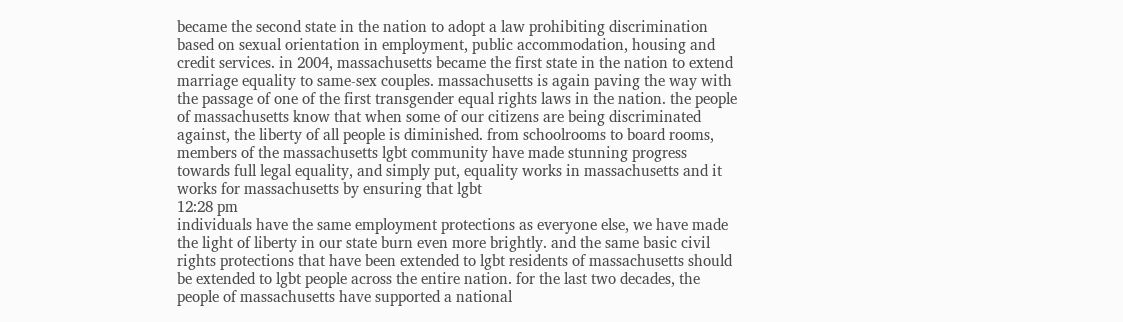became the second state in the nation to adopt a law prohibiting discrimination based on sexual orientation in employment, public accommodation, housing and credit services. in 2004, massachusetts became the first state in the nation to extend marriage equality to same-sex couples. massachusetts is again paving the way with the passage of one of the first transgender equal rights laws in the nation. the people of massachusetts know that when some of our citizens are being discriminated against, the liberty of all people is diminished. from schoolrooms to board rooms, members of the massachusetts lgbt community have made stunning progress towards full legal equality, and simply put, equality works in massachusetts and it works for massachusetts by ensuring that lgbt
12:28 pm
individuals have the same employment protections as everyone else, we have made the light of liberty in our state burn even more brightly. and the same basic civil rights protections that have been extended to lgbt residents of massachusetts should be extended to lgbt people across the entire nation. for the last two decades, the people of massachusetts have supported a national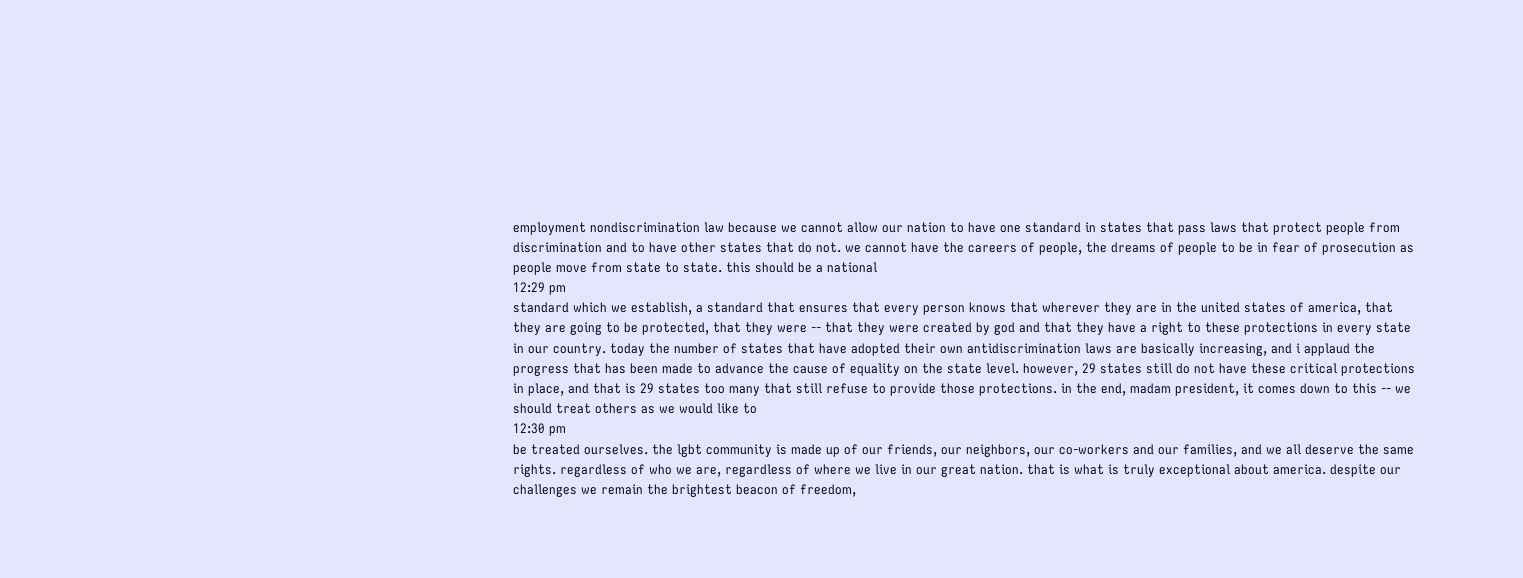employment nondiscrimination law because we cannot allow our nation to have one standard in states that pass laws that protect people from discrimination and to have other states that do not. we cannot have the careers of people, the dreams of people to be in fear of prosecution as people move from state to state. this should be a national
12:29 pm
standard which we establish, a standard that ensures that every person knows that wherever they are in the united states of america, that they are going to be protected, that they were -- that they were created by god and that they have a right to these protections in every state in our country. today the number of states that have adopted their own antidiscrimination laws are basically increasing, and i applaud the progress that has been made to advance the cause of equality on the state level. however, 29 states still do not have these critical protections in place, and that is 29 states too many that still refuse to provide those protections. in the end, madam president, it comes down to this -- we should treat others as we would like to
12:30 pm
be treated ourselves. the lgbt community is made up of our friends, our neighbors, our co-workers and our families, and we all deserve the same rights. regardless of who we are, regardless of where we live in our great nation. that is what is truly exceptional about america. despite our challenges we remain the brightest beacon of freedom,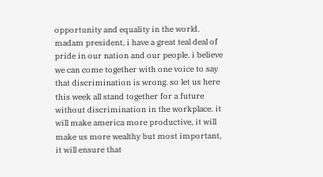opportunity and equality in the world. madam president, i have a great teal deal of pride in our nation and our people. i believe we can come together with one voice to say that discrimination is wrong. so let us here this week all stand together for a future without discrimination in the workplace. it will make america more productive, it will make us more wealthy but most important, it will ensure that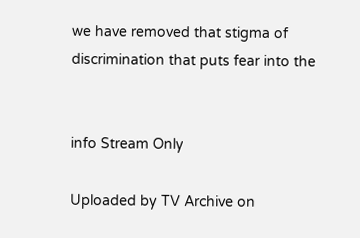we have removed that stigma of discrimination that puts fear into the


info Stream Only

Uploaded by TV Archive on